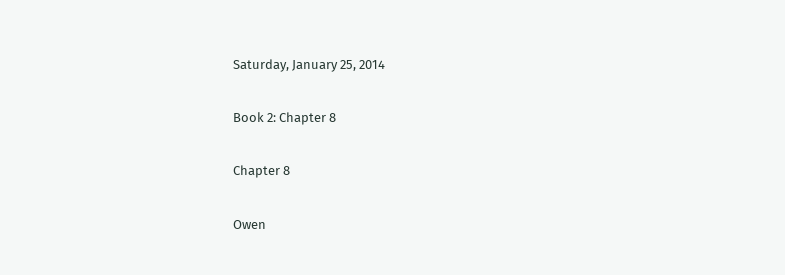Saturday, January 25, 2014

Book 2: Chapter 8

Chapter 8

Owen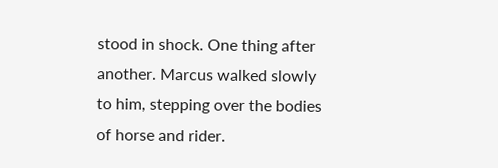stood in shock. One thing after another. Marcus walked slowly to him, stepping over the bodies of horse and rider.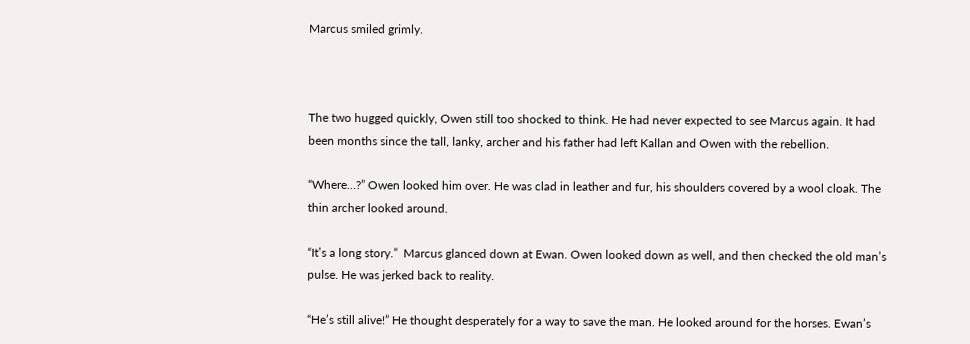Marcus smiled grimly.



The two hugged quickly, Owen still too shocked to think. He had never expected to see Marcus again. It had been months since the tall, lanky, archer and his father had left Kallan and Owen with the rebellion.

“Where…?” Owen looked him over. He was clad in leather and fur, his shoulders covered by a wool cloak. The thin archer looked around.

“It’s a long story.”  Marcus glanced down at Ewan. Owen looked down as well, and then checked the old man’s pulse. He was jerked back to reality.

“He’s still alive!” He thought desperately for a way to save the man. He looked around for the horses. Ewan’s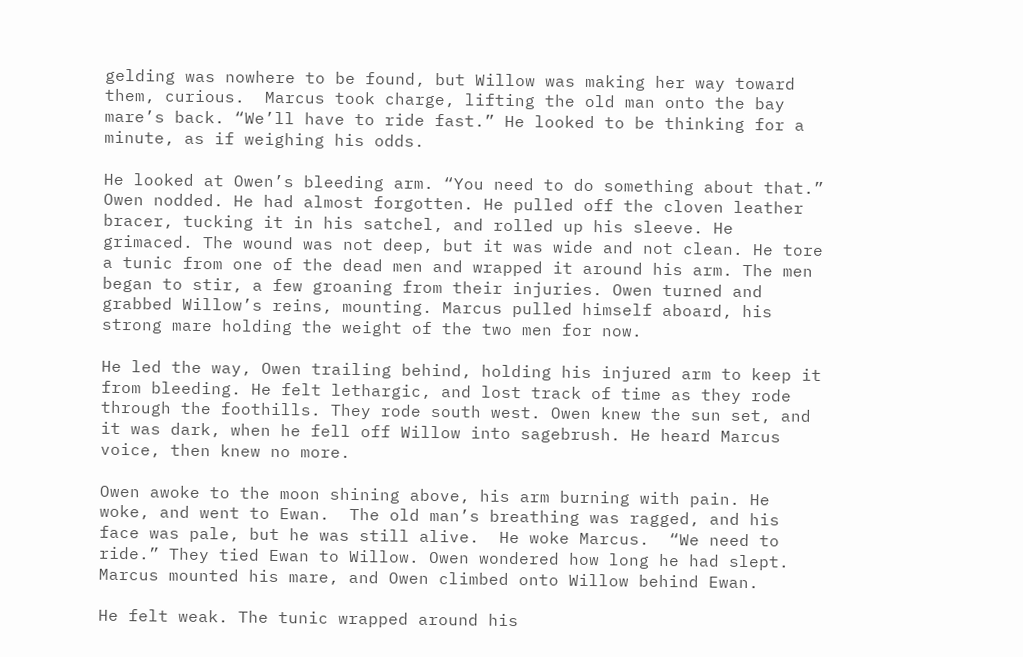gelding was nowhere to be found, but Willow was making her way toward them, curious.  Marcus took charge, lifting the old man onto the bay mare’s back. “We’ll have to ride fast.” He looked to be thinking for a minute, as if weighing his odds.

He looked at Owen’s bleeding arm. “You need to do something about that.” Owen nodded. He had almost forgotten. He pulled off the cloven leather bracer, tucking it in his satchel, and rolled up his sleeve. He grimaced. The wound was not deep, but it was wide and not clean. He tore a tunic from one of the dead men and wrapped it around his arm. The men began to stir, a few groaning from their injuries. Owen turned and grabbed Willow’s reins, mounting. Marcus pulled himself aboard, his strong mare holding the weight of the two men for now.

He led the way, Owen trailing behind, holding his injured arm to keep it from bleeding. He felt lethargic, and lost track of time as they rode through the foothills. They rode south west. Owen knew the sun set, and it was dark, when he fell off Willow into sagebrush. He heard Marcus voice, then knew no more.

Owen awoke to the moon shining above, his arm burning with pain. He woke, and went to Ewan.  The old man’s breathing was ragged, and his face was pale, but he was still alive.  He woke Marcus.  “We need to ride.” They tied Ewan to Willow. Owen wondered how long he had slept. Marcus mounted his mare, and Owen climbed onto Willow behind Ewan.

He felt weak. The tunic wrapped around his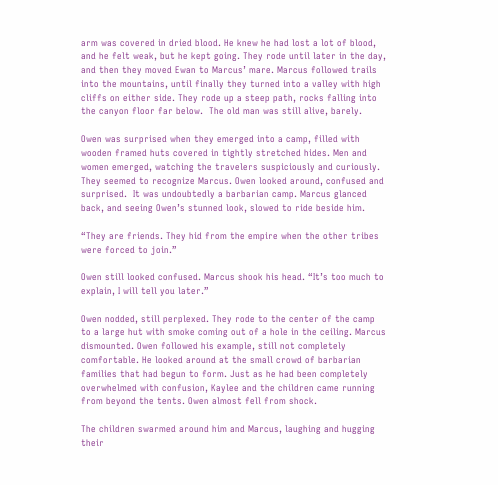arm was covered in dried blood. He knew he had lost a lot of blood, and he felt weak, but he kept going. They rode until later in the day, and then they moved Ewan to Marcus’ mare. Marcus followed trails into the mountains, until finally they turned into a valley with high cliffs on either side. They rode up a steep path, rocks falling into the canyon floor far below.  The old man was still alive, barely.

Owen was surprised when they emerged into a camp, filled with wooden framed huts covered in tightly stretched hides. Men and women emerged, watching the travelers suspiciously and curiously. They seemed to recognize Marcus. Owen looked around, confused and surprised.  It was undoubtedly a barbarian camp. Marcus glanced back, and seeing Owen’s stunned look, slowed to ride beside him.

“They are friends. They hid from the empire when the other tribes were forced to join.”

Owen still looked confused. Marcus shook his head. “It’s too much to explain, I will tell you later.”

Owen nodded, still perplexed. They rode to the center of the camp to a large hut with smoke coming out of a hole in the ceiling. Marcus dismounted. Owen followed his example, still not completely comfortable. He looked around at the small crowd of barbarian families that had begun to form. Just as he had been completely overwhelmed with confusion, Kaylee and the children came running from beyond the tents. Owen almost fell from shock.

The children swarmed around him and Marcus, laughing and hugging their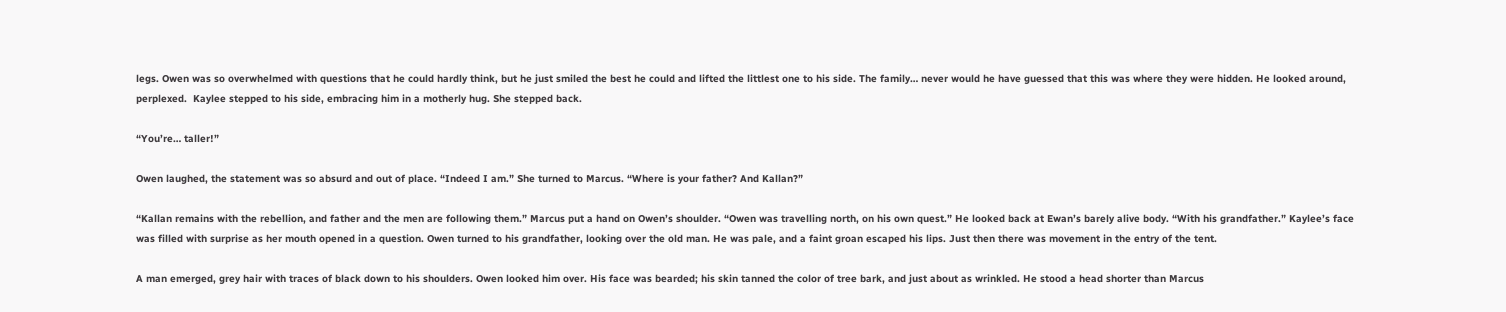legs. Owen was so overwhelmed with questions that he could hardly think, but he just smiled the best he could and lifted the littlest one to his side. The family… never would he have guessed that this was where they were hidden. He looked around, perplexed.  Kaylee stepped to his side, embracing him in a motherly hug. She stepped back.

“You’re… taller!”

Owen laughed, the statement was so absurd and out of place. “Indeed I am.” She turned to Marcus. “Where is your father? And Kallan?”

“Kallan remains with the rebellion, and father and the men are following them.” Marcus put a hand on Owen’s shoulder. “Owen was travelling north, on his own quest.” He looked back at Ewan’s barely alive body. “With his grandfather.” Kaylee’s face was filled with surprise as her mouth opened in a question. Owen turned to his grandfather, looking over the old man. He was pale, and a faint groan escaped his lips. Just then there was movement in the entry of the tent.

A man emerged, grey hair with traces of black down to his shoulders. Owen looked him over. His face was bearded; his skin tanned the color of tree bark, and just about as wrinkled. He stood a head shorter than Marcus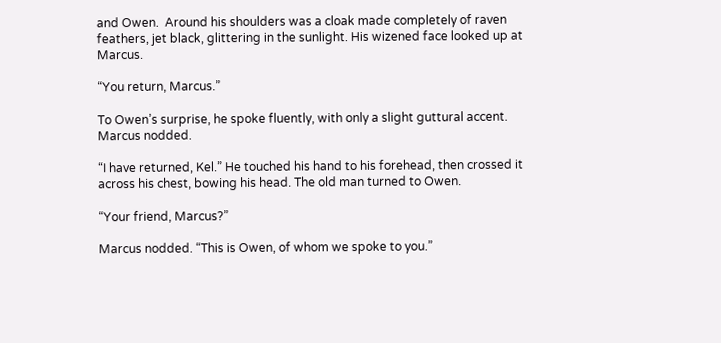and Owen.  Around his shoulders was a cloak made completely of raven feathers, jet black, glittering in the sunlight. His wizened face looked up at Marcus.

“You return, Marcus.”

To Owen’s surprise, he spoke fluently, with only a slight guttural accent. Marcus nodded.

“I have returned, Kel.” He touched his hand to his forehead, then crossed it across his chest, bowing his head. The old man turned to Owen.

“Your friend, Marcus?”

Marcus nodded. “This is Owen, of whom we spoke to you.”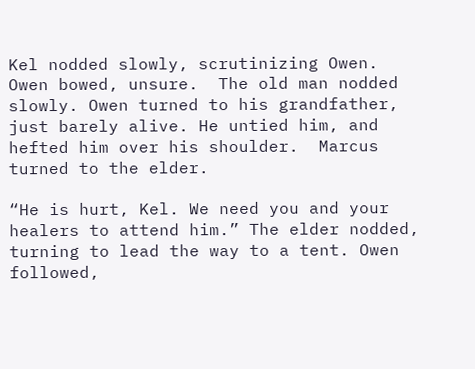Kel nodded slowly, scrutinizing Owen. Owen bowed, unsure.  The old man nodded slowly. Owen turned to his grandfather, just barely alive. He untied him, and hefted him over his shoulder.  Marcus turned to the elder.

“He is hurt, Kel. We need you and your healers to attend him.” The elder nodded, turning to lead the way to a tent. Owen followed,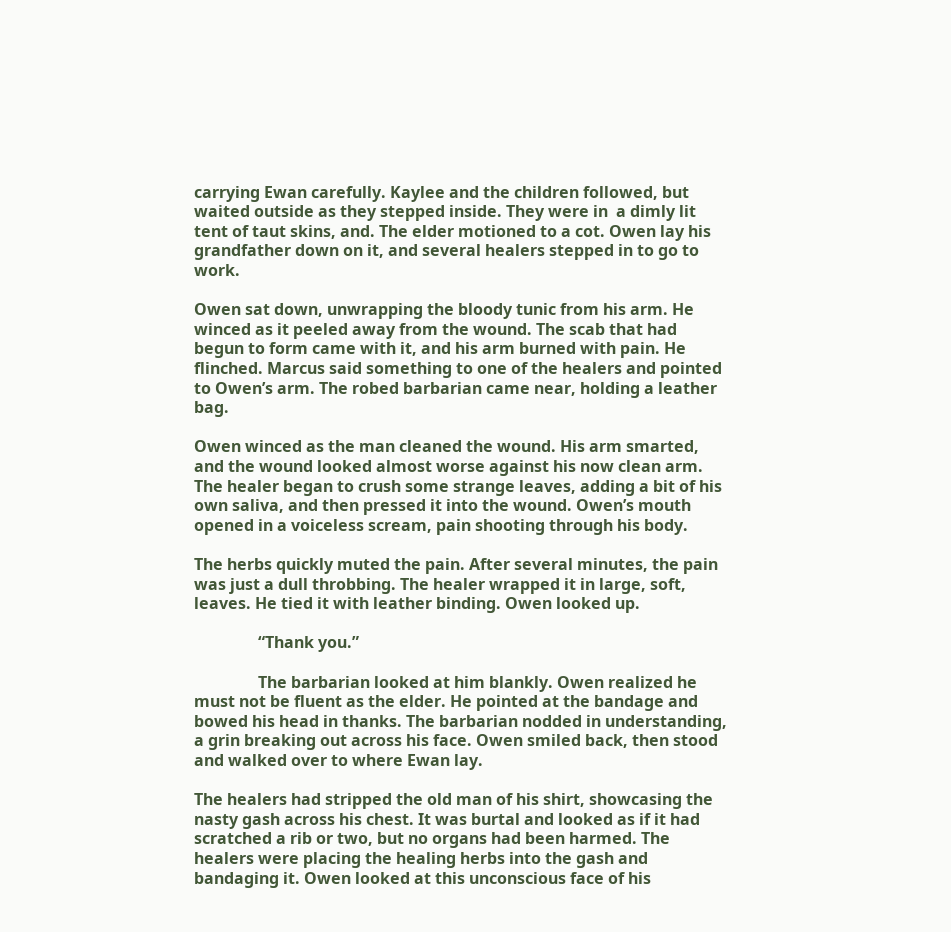carrying Ewan carefully. Kaylee and the children followed, but waited outside as they stepped inside. They were in  a dimly lit tent of taut skins, and. The elder motioned to a cot. Owen lay his grandfather down on it, and several healers stepped in to go to work.

Owen sat down, unwrapping the bloody tunic from his arm. He winced as it peeled away from the wound. The scab that had begun to form came with it, and his arm burned with pain. He flinched. Marcus said something to one of the healers and pointed to Owen’s arm. The robed barbarian came near, holding a leather bag.

Owen winced as the man cleaned the wound. His arm smarted, and the wound looked almost worse against his now clean arm. The healer began to crush some strange leaves, adding a bit of his own saliva, and then pressed it into the wound. Owen’s mouth opened in a voiceless scream, pain shooting through his body.

The herbs quickly muted the pain. After several minutes, the pain was just a dull throbbing. The healer wrapped it in large, soft, leaves. He tied it with leather binding. Owen looked up.

                “Thank you.”

                The barbarian looked at him blankly. Owen realized he must not be fluent as the elder. He pointed at the bandage and bowed his head in thanks. The barbarian nodded in understanding, a grin breaking out across his face. Owen smiled back, then stood and walked over to where Ewan lay.

The healers had stripped the old man of his shirt, showcasing the nasty gash across his chest. It was burtal and looked as if it had scratched a rib or two, but no organs had been harmed. The healers were placing the healing herbs into the gash and bandaging it. Owen looked at this unconscious face of his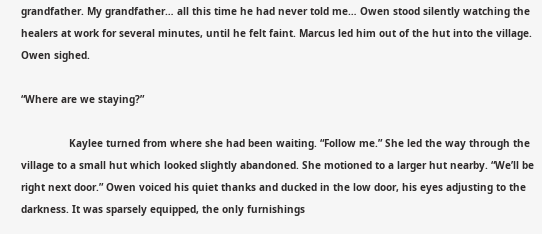grandfather. My grandfather… all this time he had never told me… Owen stood silently watching the healers at work for several minutes, until he felt faint. Marcus led him out of the hut into the village. Owen sighed.

“Where are we staying?”

                Kaylee turned from where she had been waiting. “Follow me.” She led the way through the village to a small hut which looked slightly abandoned. She motioned to a larger hut nearby. “We’ll be right next door.” Owen voiced his quiet thanks and ducked in the low door, his eyes adjusting to the darkness. It was sparsely equipped, the only furnishings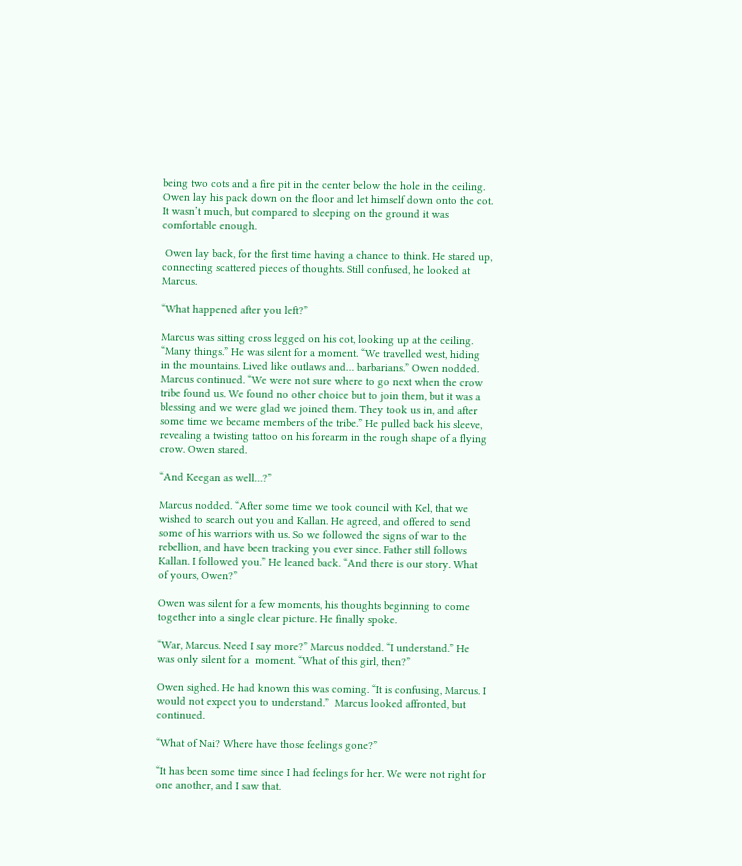being two cots and a fire pit in the center below the hole in the ceiling. Owen lay his pack down on the floor and let himself down onto the cot. It wasn’t much, but compared to sleeping on the ground it was comfortable enough.

 Owen lay back, for the first time having a chance to think. He stared up, connecting scattered pieces of thoughts. Still confused, he looked at Marcus.

“What happened after you left?”

Marcus was sitting cross legged on his cot, looking up at the ceiling. “Many things.” He was silent for a moment. “We travelled west, hiding in the mountains. Lived like outlaws and… barbarians.” Owen nodded. Marcus continued. “We were not sure where to go next when the crow tribe found us. We found no other choice but to join them, but it was a blessing and we were glad we joined them. They took us in, and after some time we became members of the tribe.” He pulled back his sleeve, revealing a twisting tattoo on his forearm in the rough shape of a flying crow. Owen stared.

“And Keegan as well…?”

Marcus nodded. “After some time we took council with Kel, that we wished to search out you and Kallan. He agreed, and offered to send some of his warriors with us. So we followed the signs of war to the rebellion, and have been tracking you ever since. Father still follows Kallan. I followed you.” He leaned back. “And there is our story. What of yours, Owen?”

Owen was silent for a few moments, his thoughts beginning to come together into a single clear picture. He finally spoke.

“War, Marcus. Need I say more?” Marcus nodded. “I understand.” He was only silent for a  moment. “What of this girl, then?”

Owen sighed. He had known this was coming. “It is confusing, Marcus. I would not expect you to understand.”  Marcus looked affronted, but continued.

“What of Nai? Where have those feelings gone?”

“It has been some time since I had feelings for her. We were not right for one another, and I saw that.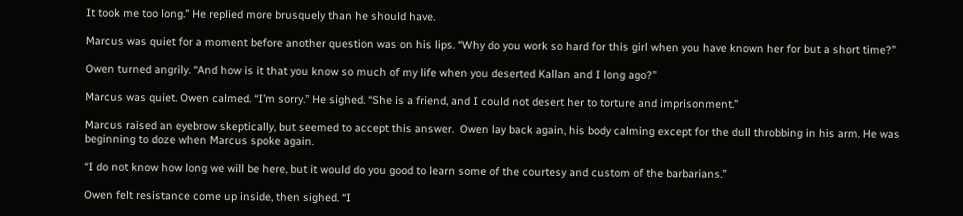It took me too long.” He replied more brusquely than he should have.

Marcus was quiet for a moment before another question was on his lips. “Why do you work so hard for this girl when you have known her for but a short time?”

Owen turned angrily. “And how is it that you know so much of my life when you deserted Kallan and I long ago?”

Marcus was quiet. Owen calmed. “I’m sorry.” He sighed. “She is a friend, and I could not desert her to torture and imprisonment.”

Marcus raised an eyebrow skeptically, but seemed to accept this answer.  Owen lay back again, his body calming except for the dull throbbing in his arm. He was beginning to doze when Marcus spoke again.

“I do not know how long we will be here, but it would do you good to learn some of the courtesy and custom of the barbarians.”

Owen felt resistance come up inside, then sighed. “I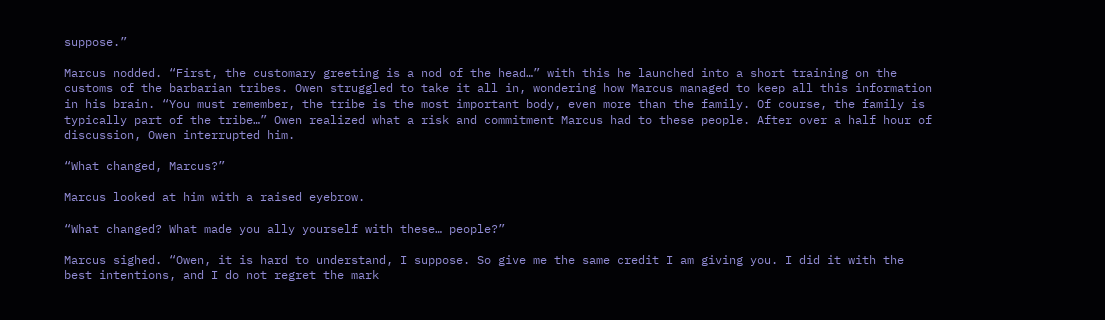suppose.”

Marcus nodded. “First, the customary greeting is a nod of the head…” with this he launched into a short training on the customs of the barbarian tribes. Owen struggled to take it all in, wondering how Marcus managed to keep all this information in his brain. “You must remember, the tribe is the most important body, even more than the family. Of course, the family is typically part of the tribe…” Owen realized what a risk and commitment Marcus had to these people. After over a half hour of discussion, Owen interrupted him.

“What changed, Marcus?”

Marcus looked at him with a raised eyebrow.

“What changed? What made you ally yourself with these… people?”

Marcus sighed. “Owen, it is hard to understand, I suppose. So give me the same credit I am giving you. I did it with the best intentions, and I do not regret the mark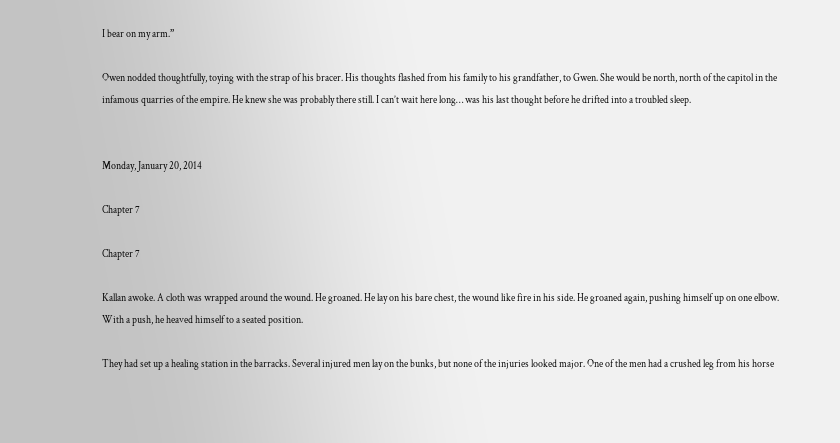I bear on my arm.”

Owen nodded thoughtfully, toying with the strap of his bracer. His thoughts flashed from his family to his grandfather, to Gwen. She would be north, north of the capitol in the infamous quarries of the empire. He knew she was probably there still. I can’t wait here long… was his last thought before he drifted into a troubled sleep.


Monday, January 20, 2014

Chapter 7

Chapter 7

Kallan awoke. A cloth was wrapped around the wound. He groaned. He lay on his bare chest, the wound like fire in his side. He groaned again, pushing himself up on one elbow. With a push, he heaved himself to a seated position.

They had set up a healing station in the barracks. Several injured men lay on the bunks, but none of the injuries looked major. One of the men had a crushed leg from his horse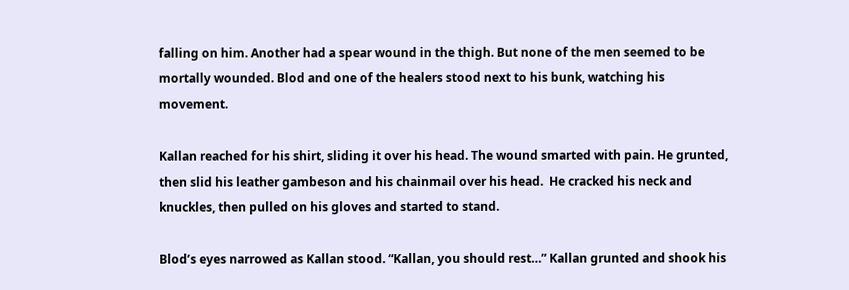falling on him. Another had a spear wound in the thigh. But none of the men seemed to be mortally wounded. Blod and one of the healers stood next to his bunk, watching his movement.

Kallan reached for his shirt, sliding it over his head. The wound smarted with pain. He grunted, then slid his leather gambeson and his chainmail over his head.  He cracked his neck and knuckles, then pulled on his gloves and started to stand.

Blod’s eyes narrowed as Kallan stood. “Kallan, you should rest…” Kallan grunted and shook his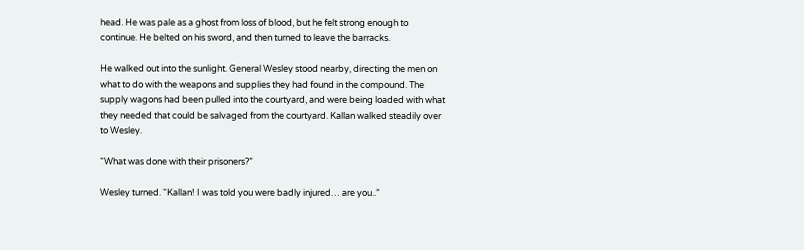head. He was pale as a ghost from loss of blood, but he felt strong enough to continue. He belted on his sword, and then turned to leave the barracks.

He walked out into the sunlight. General Wesley stood nearby, directing the men on what to do with the weapons and supplies they had found in the compound. The supply wagons had been pulled into the courtyard, and were being loaded with what they needed that could be salvaged from the courtyard. Kallan walked steadily over to Wesley.

“What was done with their prisoners?”

Wesley turned. “Kallan! I was told you were badly injured… are you..”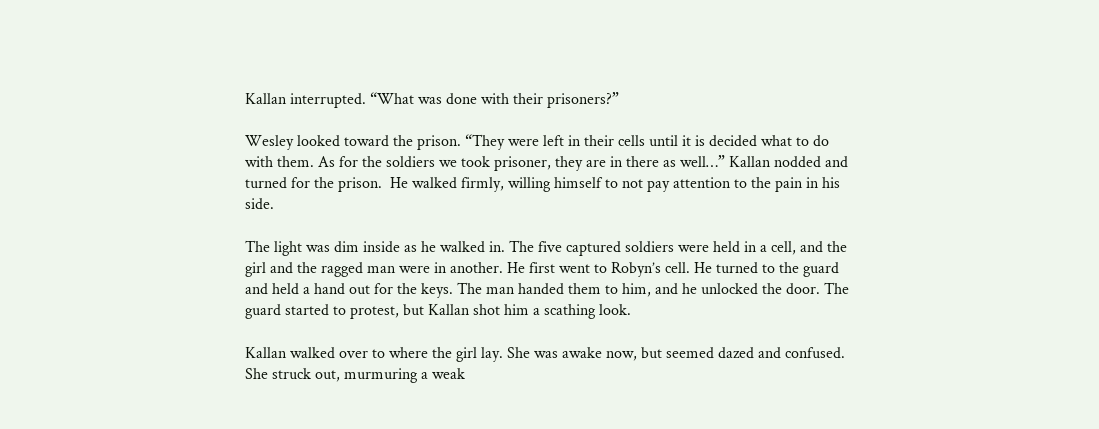Kallan interrupted. “What was done with their prisoners?”

Wesley looked toward the prison. “They were left in their cells until it is decided what to do with them. As for the soldiers we took prisoner, they are in there as well…” Kallan nodded and turned for the prison.  He walked firmly, willing himself to not pay attention to the pain in his side.

The light was dim inside as he walked in. The five captured soldiers were held in a cell, and the girl and the ragged man were in another. He first went to Robyn’s cell. He turned to the guard and held a hand out for the keys. The man handed them to him, and he unlocked the door. The guard started to protest, but Kallan shot him a scathing look.

Kallan walked over to where the girl lay. She was awake now, but seemed dazed and confused. She struck out, murmuring a weak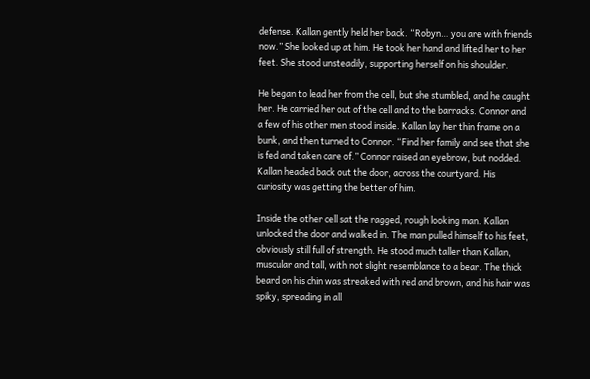defense. Kallan gently held her back. “Robyn… you are with friends now.” She looked up at him. He took her hand and lifted her to her feet. She stood unsteadily, supporting herself on his shoulder.

He began to lead her from the cell, but she stumbled, and he caught her. He carried her out of the cell and to the barracks. Connor and a few of his other men stood inside. Kallan lay her thin frame on a bunk, and then turned to Connor. “Find her family and see that she is fed and taken care of.” Connor raised an eyebrow, but nodded. Kallan headed back out the door, across the courtyard. His curiosity was getting the better of him.

Inside the other cell sat the ragged, rough looking man. Kallan unlocked the door and walked in. The man pulled himself to his feet, obviously still full of strength. He stood much taller than Kallan, muscular and tall, with not slight resemblance to a bear. The thick beard on his chin was streaked with red and brown, and his hair was spiky, spreading in all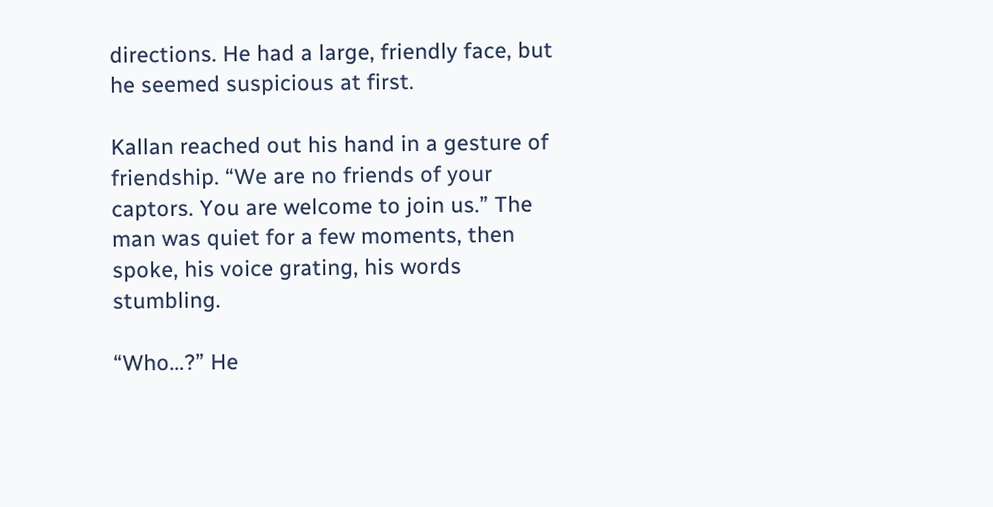directions. He had a large, friendly face, but he seemed suspicious at first.

Kallan reached out his hand in a gesture of friendship. “We are no friends of your captors. You are welcome to join us.” The man was quiet for a few moments, then spoke, his voice grating, his words stumbling.

“Who…?” He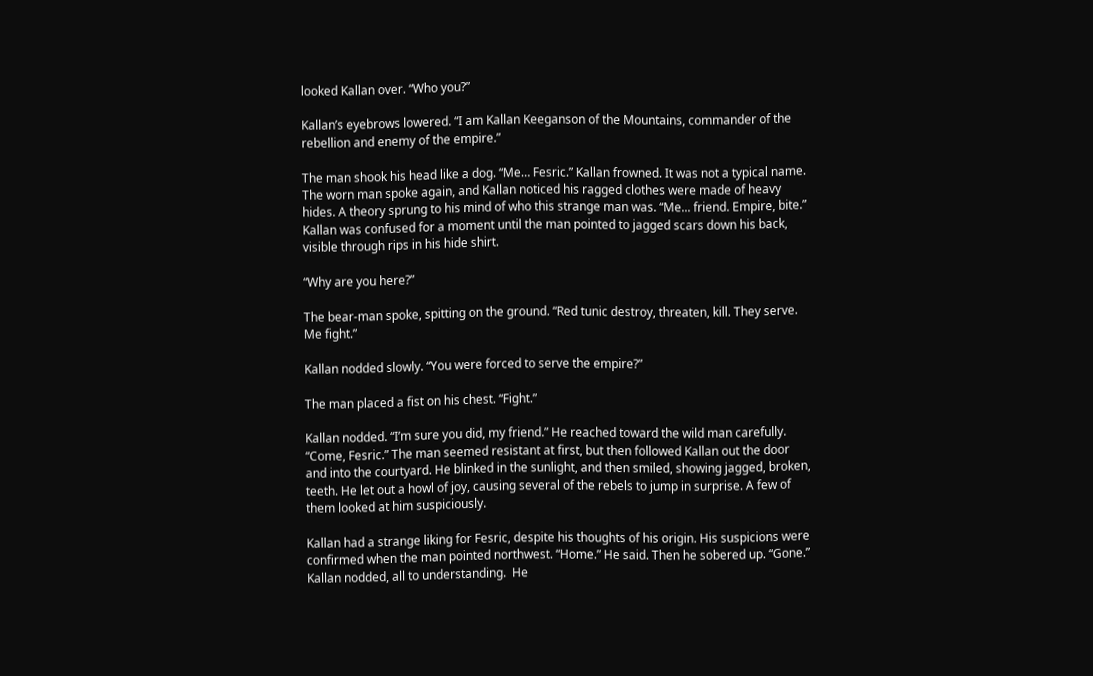looked Kallan over. “Who you?”

Kallan’s eyebrows lowered. “I am Kallan Keeganson of the Mountains, commander of the rebellion and enemy of the empire.”

The man shook his head like a dog. “Me… Fesric.” Kallan frowned. It was not a typical name. The worn man spoke again, and Kallan noticed his ragged clothes were made of heavy hides. A theory sprung to his mind of who this strange man was. “Me... friend. Empire, bite.”  Kallan was confused for a moment until the man pointed to jagged scars down his back, visible through rips in his hide shirt.

“Why are you here?”

The bear-man spoke, spitting on the ground. “Red tunic destroy, threaten, kill. They serve. Me fight.”

Kallan nodded slowly. “You were forced to serve the empire?”

The man placed a fist on his chest. “Fight.”

Kallan nodded. “I’m sure you did, my friend.” He reached toward the wild man carefully. “Come, Fesric.” The man seemed resistant at first, but then followed Kallan out the door and into the courtyard. He blinked in the sunlight, and then smiled, showing jagged, broken, teeth. He let out a howl of joy, causing several of the rebels to jump in surprise. A few of them looked at him suspiciously.

Kallan had a strange liking for Fesric, despite his thoughts of his origin. His suspicions were confirmed when the man pointed northwest. “Home.” He said. Then he sobered up. “Gone.” Kallan nodded, all to understanding.  He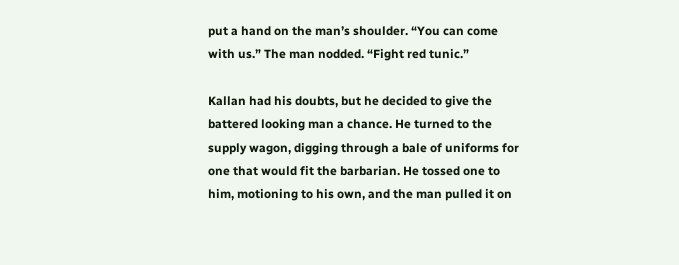put a hand on the man’s shoulder. “You can come with us.” The man nodded. “Fight red tunic.”

Kallan had his doubts, but he decided to give the battered looking man a chance. He turned to the supply wagon, digging through a bale of uniforms for one that would fit the barbarian. He tossed one to him, motioning to his own, and the man pulled it on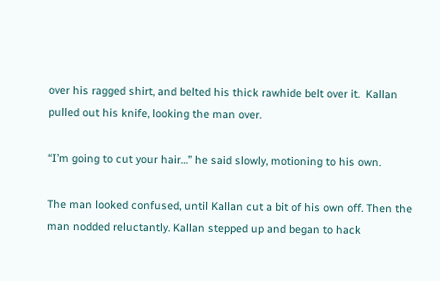over his ragged shirt, and belted his thick rawhide belt over it.  Kallan pulled out his knife, looking the man over.

“I’m going to cut your hair…” he said slowly, motioning to his own.

The man looked confused, until Kallan cut a bit of his own off. Then the man nodded reluctantly. Kallan stepped up and began to hack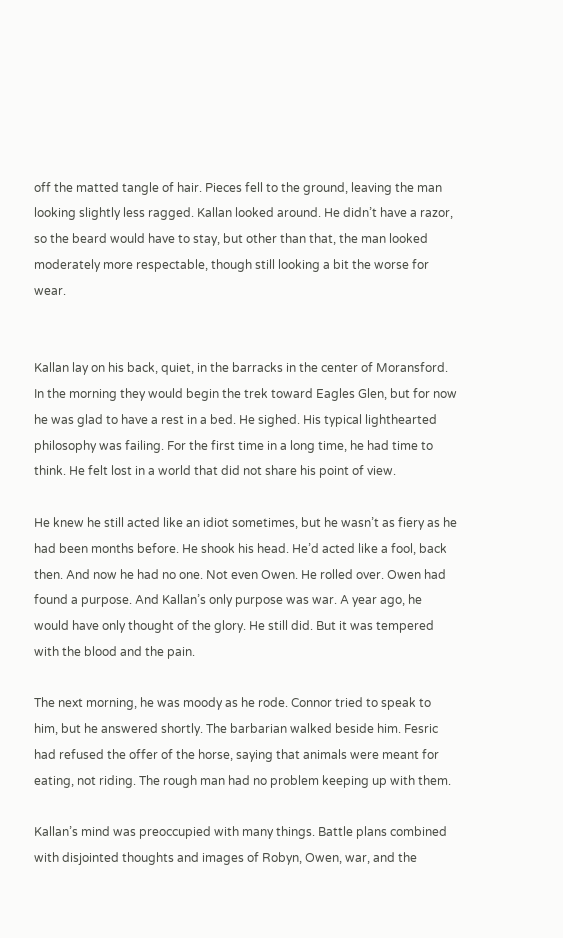off the matted tangle of hair. Pieces fell to the ground, leaving the man looking slightly less ragged. Kallan looked around. He didn’t have a razor, so the beard would have to stay, but other than that, the man looked moderately more respectable, though still looking a bit the worse for wear.


Kallan lay on his back, quiet, in the barracks in the center of Moransford. In the morning they would begin the trek toward Eagles Glen, but for now he was glad to have a rest in a bed. He sighed. His typical lighthearted philosophy was failing. For the first time in a long time, he had time to think. He felt lost in a world that did not share his point of view.

He knew he still acted like an idiot sometimes, but he wasn’t as fiery as he had been months before. He shook his head. He’d acted like a fool, back then. And now he had no one. Not even Owen. He rolled over. Owen had found a purpose. And Kallan’s only purpose was war. A year ago, he would have only thought of the glory. He still did. But it was tempered with the blood and the pain.

The next morning, he was moody as he rode. Connor tried to speak to him, but he answered shortly. The barbarian walked beside him. Fesric had refused the offer of the horse, saying that animals were meant for eating, not riding. The rough man had no problem keeping up with them.

Kallan’s mind was preoccupied with many things. Battle plans combined with disjointed thoughts and images of Robyn, Owen, war, and the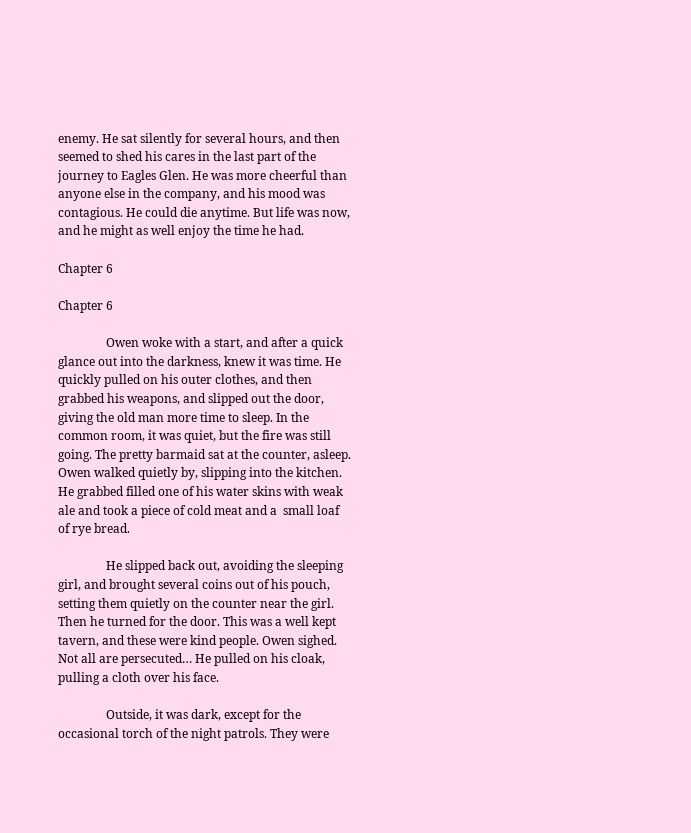enemy. He sat silently for several hours, and then seemed to shed his cares in the last part of the journey to Eagles Glen. He was more cheerful than anyone else in the company, and his mood was contagious. He could die anytime. But life was now, and he might as well enjoy the time he had.

Chapter 6

Chapter 6

                Owen woke with a start, and after a quick glance out into the darkness, knew it was time. He quickly pulled on his outer clothes, and then grabbed his weapons, and slipped out the door, giving the old man more time to sleep. In the common room, it was quiet, but the fire was still going. The pretty barmaid sat at the counter, asleep. Owen walked quietly by, slipping into the kitchen. He grabbed filled one of his water skins with weak ale and took a piece of cold meat and a  small loaf of rye bread.

                He slipped back out, avoiding the sleeping girl, and brought several coins out of his pouch, setting them quietly on the counter near the girl. Then he turned for the door. This was a well kept tavern, and these were kind people. Owen sighed. Not all are persecuted… He pulled on his cloak, pulling a cloth over his face.

                Outside, it was dark, except for the occasional torch of the night patrols. They were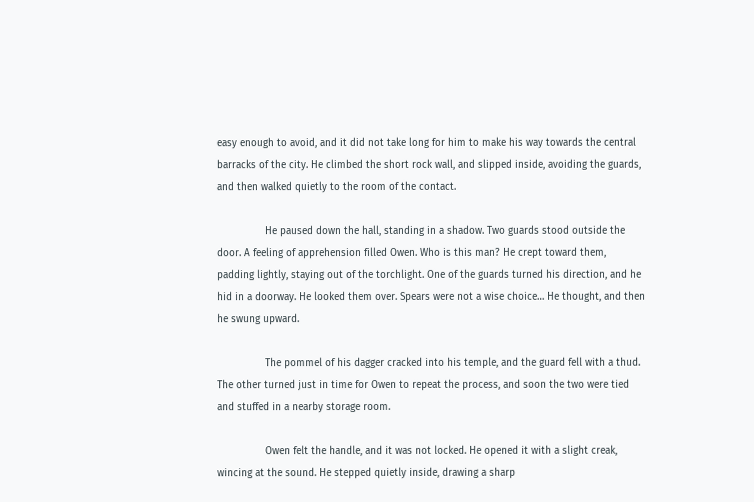easy enough to avoid, and it did not take long for him to make his way towards the central barracks of the city. He climbed the short rock wall, and slipped inside, avoiding the guards, and then walked quietly to the room of the contact.

                He paused down the hall, standing in a shadow. Two guards stood outside the door. A feeling of apprehension filled Owen. Who is this man? He crept toward them, padding lightly, staying out of the torchlight. One of the guards turned his direction, and he hid in a doorway. He looked them over. Spears were not a wise choice… He thought, and then he swung upward.

                The pommel of his dagger cracked into his temple, and the guard fell with a thud. The other turned just in time for Owen to repeat the process, and soon the two were tied and stuffed in a nearby storage room.

                Owen felt the handle, and it was not locked. He opened it with a slight creak, wincing at the sound. He stepped quietly inside, drawing a sharp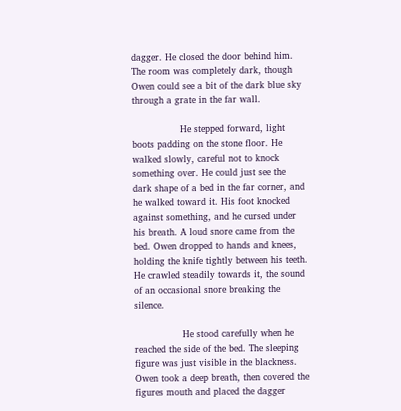dagger. He closed the door behind him. The room was completely dark, though Owen could see a bit of the dark blue sky through a grate in the far wall.

                He stepped forward, light boots padding on the stone floor. He walked slowly, careful not to knock something over. He could just see the dark shape of a bed in the far corner, and he walked toward it. His foot knocked against something, and he cursed under his breath. A loud snore came from the bed. Owen dropped to hands and knees, holding the knife tightly between his teeth. He crawled steadily towards it, the sound of an occasional snore breaking the silence.

                He stood carefully when he reached the side of the bed. The sleeping figure was just visible in the blackness. Owen took a deep breath, then covered the figures mouth and placed the dagger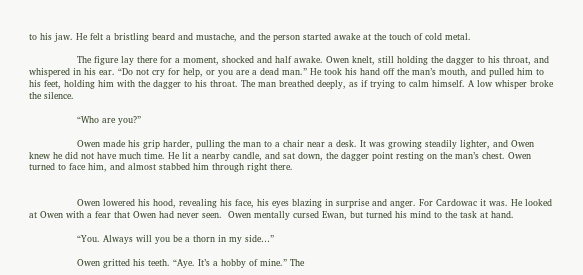to his jaw. He felt a bristling beard and mustache, and the person started awake at the touch of cold metal.

                The figure lay there for a moment, shocked and half awake. Owen knelt, still holding the dagger to his throat, and whispered in his ear. “Do not cry for help, or you are a dead man.” He took his hand off the man’s mouth, and pulled him to his feet, holding him with the dagger to his throat. The man breathed deeply, as if trying to calm himself. A low whisper broke the silence.

                “Who are you?”

                Owen made his grip harder, pulling the man to a chair near a desk. It was growing steadily lighter, and Owen knew he did not have much time. He lit a nearby candle, and sat down, the dagger point resting on the man’s chest. Owen turned to face him, and almost stabbed him through right there.


                Owen lowered his hood, revealing his face, his eyes blazing in surprise and anger. For Cardowac it was. He looked at Owen with a fear that Owen had never seen.  Owen mentally cursed Ewan, but turned his mind to the task at hand.

                “You. Always will you be a thorn in my side…”

                Owen gritted his teeth. “Aye. It’s a hobby of mine.” The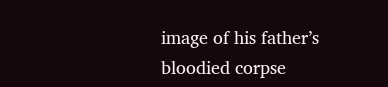image of his father’s bloodied corpse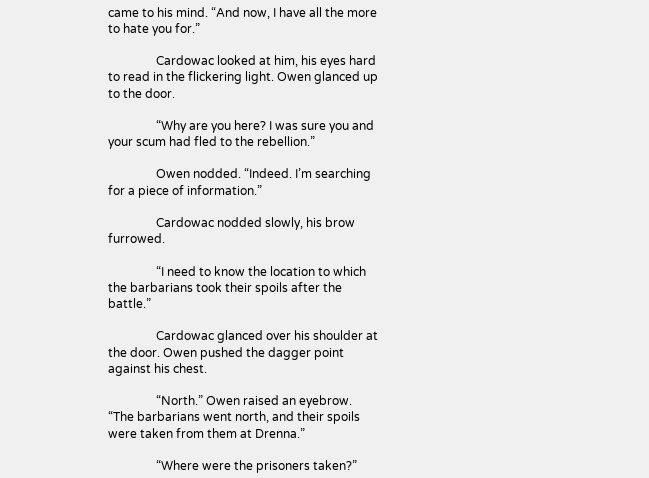came to his mind. “And now, I have all the more to hate you for.”

                Cardowac looked at him, his eyes hard to read in the flickering light. Owen glanced up to the door.

                “Why are you here? I was sure you and your scum had fled to the rebellion.”

                Owen nodded. “Indeed. I’m searching for a piece of information.”

                Cardowac nodded slowly, his brow furrowed.

                “I need to know the location to which the barbarians took their spoils after the battle.”

                Cardowac glanced over his shoulder at the door. Owen pushed the dagger point against his chest.

                “North.” Owen raised an eyebrow. “The barbarians went north, and their spoils were taken from them at Drenna.”

                “Where were the prisoners taken?”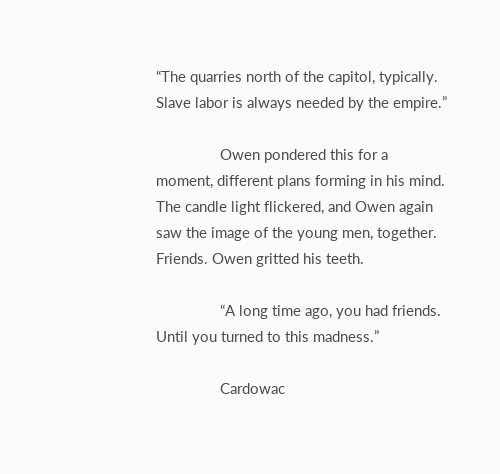“The quarries north of the capitol, typically. Slave labor is always needed by the empire.”

                Owen pondered this for a moment, different plans forming in his mind. The candle light flickered, and Owen again saw the image of the young men, together. Friends. Owen gritted his teeth.

                “A long time ago, you had friends. Until you turned to this madness.”

                Cardowac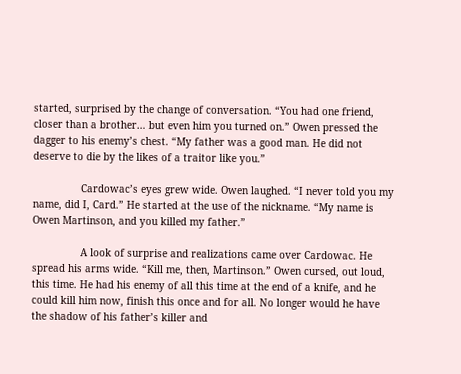started, surprised by the change of conversation. “You had one friend, closer than a brother… but even him you turned on.” Owen pressed the dagger to his enemy’s chest. “My father was a good man. He did not deserve to die by the likes of a traitor like you.”

                Cardowac’s eyes grew wide. Owen laughed. “I never told you my name, did I, Card.” He started at the use of the nickname. “My name is Owen Martinson, and you killed my father.”

                A look of surprise and realizations came over Cardowac. He spread his arms wide. “Kill me, then, Martinson.” Owen cursed, out loud, this time. He had his enemy of all this time at the end of a knife, and he could kill him now, finish this once and for all. No longer would he have the shadow of his father’s killer and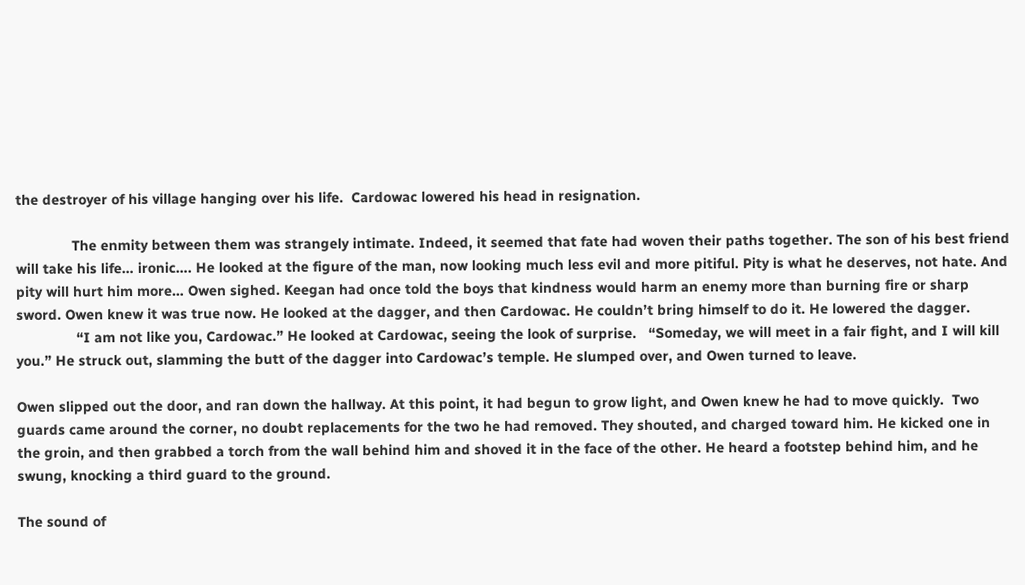the destroyer of his village hanging over his life.  Cardowac lowered his head in resignation.

              The enmity between them was strangely intimate. Indeed, it seemed that fate had woven their paths together. The son of his best friend will take his life… ironic…. He looked at the figure of the man, now looking much less evil and more pitiful. Pity is what he deserves, not hate. And pity will hurt him more… Owen sighed. Keegan had once told the boys that kindness would harm an enemy more than burning fire or sharp sword. Owen knew it was true now. He looked at the dagger, and then Cardowac. He couldn’t bring himself to do it. He lowered the dagger.
               “I am not like you, Cardowac.” He looked at Cardowac, seeing the look of surprise.   “Someday, we will meet in a fair fight, and I will kill you.” He struck out, slamming the butt of the dagger into Cardowac’s temple. He slumped over, and Owen turned to leave.

Owen slipped out the door, and ran down the hallway. At this point, it had begun to grow light, and Owen knew he had to move quickly.  Two guards came around the corner, no doubt replacements for the two he had removed. They shouted, and charged toward him. He kicked one in the groin, and then grabbed a torch from the wall behind him and shoved it in the face of the other. He heard a footstep behind him, and he swung, knocking a third guard to the ground.

The sound of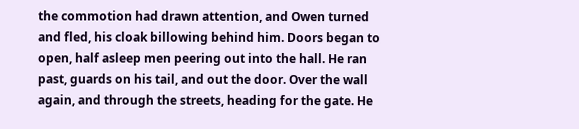the commotion had drawn attention, and Owen turned and fled, his cloak billowing behind him. Doors began to open, half asleep men peering out into the hall. He ran past, guards on his tail, and out the door. Over the wall again, and through the streets, heading for the gate. He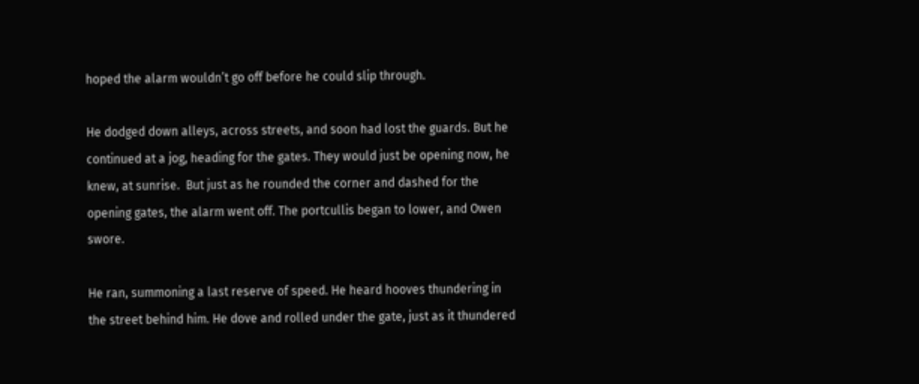hoped the alarm wouldn’t go off before he could slip through.

He dodged down alleys, across streets, and soon had lost the guards. But he continued at a jog, heading for the gates. They would just be opening now, he knew, at sunrise.  But just as he rounded the corner and dashed for the opening gates, the alarm went off. The portcullis began to lower, and Owen swore.

He ran, summoning a last reserve of speed. He heard hooves thundering in the street behind him. He dove and rolled under the gate, just as it thundered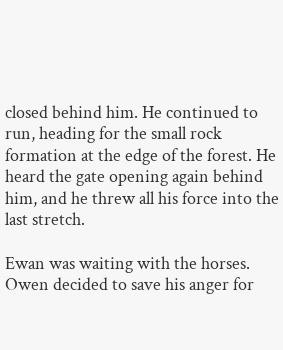closed behind him. He continued to run, heading for the small rock formation at the edge of the forest. He heard the gate opening again behind him, and he threw all his force into the last stretch.

Ewan was waiting with the horses. Owen decided to save his anger for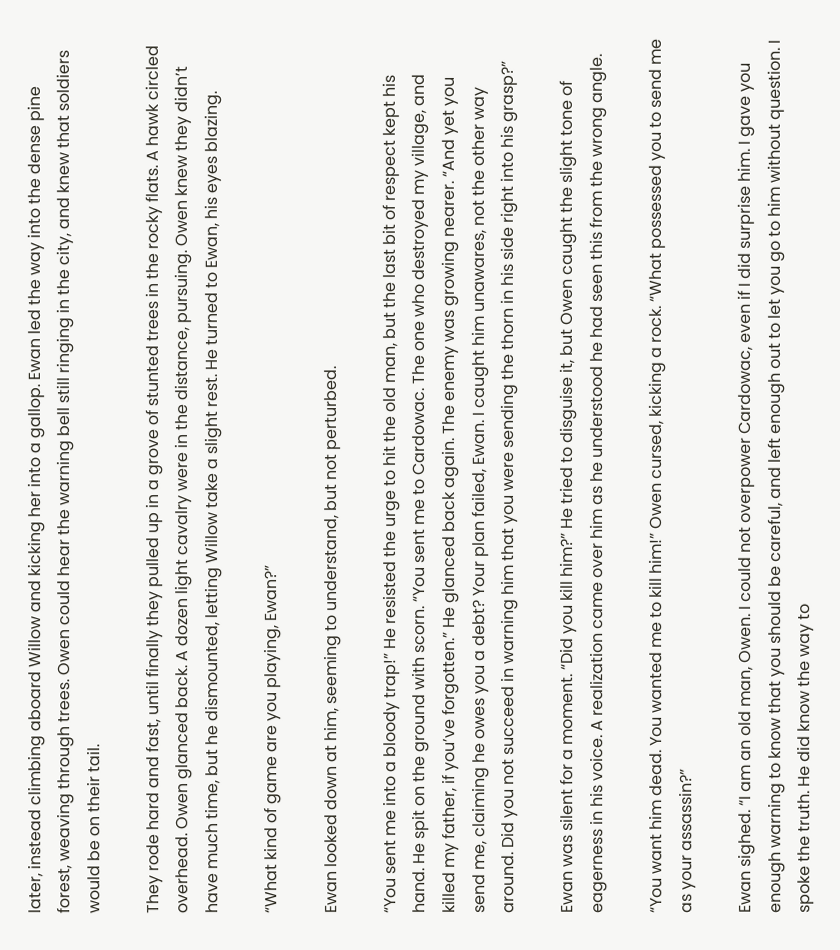later, instead climbing aboard Willow and kicking her into a gallop. Ewan led the way into the dense pine forest, weaving through trees. Owen could hear the warning bell still ringing in the city, and knew that soldiers would be on their tail.

They rode hard and fast, until finally they pulled up in a grove of stunted trees in the rocky flats. A hawk circled overhead. Owen glanced back. A dozen light cavalry were in the distance, pursuing. Owen knew they didn’t have much time, but he dismounted, letting Willow take a slight rest. He turned to Ewan, his eyes blazing.

“What kind of game are you playing, Ewan?”

Ewan looked down at him, seeming to understand, but not perturbed.

“You sent me into a bloody trap!” He resisted the urge to hit the old man, but the last bit of respect kept his hand. He spit on the ground with scorn. “You sent me to Cardowac. The one who destroyed my village, and killed my father, if you’ve forgotten.” He glanced back again. The enemy was growing nearer. “And yet you send me, claiming he owes you a debt? Your plan failed, Ewan. I caught him unawares, not the other way around. Did you not succeed in warning him that you were sending the thorn in his side right into his grasp?”

Ewan was silent for a moment. “Did you kill him?” He tried to disguise it, but Owen caught the slight tone of eagerness in his voice. A realization came over him as he understood he had seen this from the wrong angle.

“You want him dead. You wanted me to kill him!” Owen cursed, kicking a rock. “What possessed you to send me as your assassin?”

Ewan sighed. “I am an old man, Owen. I could not overpower Cardowac, even if I did surprise him. I gave you enough warning to know that you should be careful, and left enough out to let you go to him without question. I spoke the truth. He did know the way to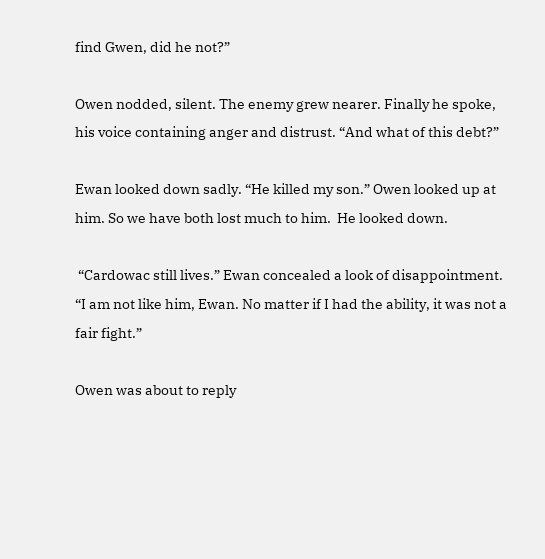find Gwen, did he not?”

Owen nodded, silent. The enemy grew nearer. Finally he spoke, his voice containing anger and distrust. “And what of this debt?”

Ewan looked down sadly. “He killed my son.” Owen looked up at him. So we have both lost much to him.  He looked down.

 “Cardowac still lives.” Ewan concealed a look of disappointment. “I am not like him, Ewan. No matter if I had the ability, it was not a fair fight.”

Owen was about to reply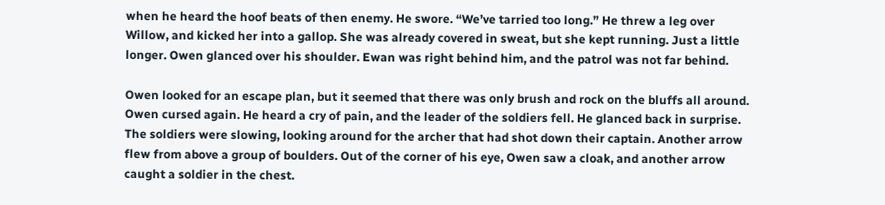when he heard the hoof beats of then enemy. He swore. “We’ve tarried too long.” He threw a leg over Willow, and kicked her into a gallop. She was already covered in sweat, but she kept running. Just a little longer. Owen glanced over his shoulder. Ewan was right behind him, and the patrol was not far behind.

Owen looked for an escape plan, but it seemed that there was only brush and rock on the bluffs all around. Owen cursed again. He heard a cry of pain, and the leader of the soldiers fell. He glanced back in surprise.  The soldiers were slowing, looking around for the archer that had shot down their captain. Another arrow flew from above a group of boulders. Out of the corner of his eye, Owen saw a cloak, and another arrow caught a soldier in the chest.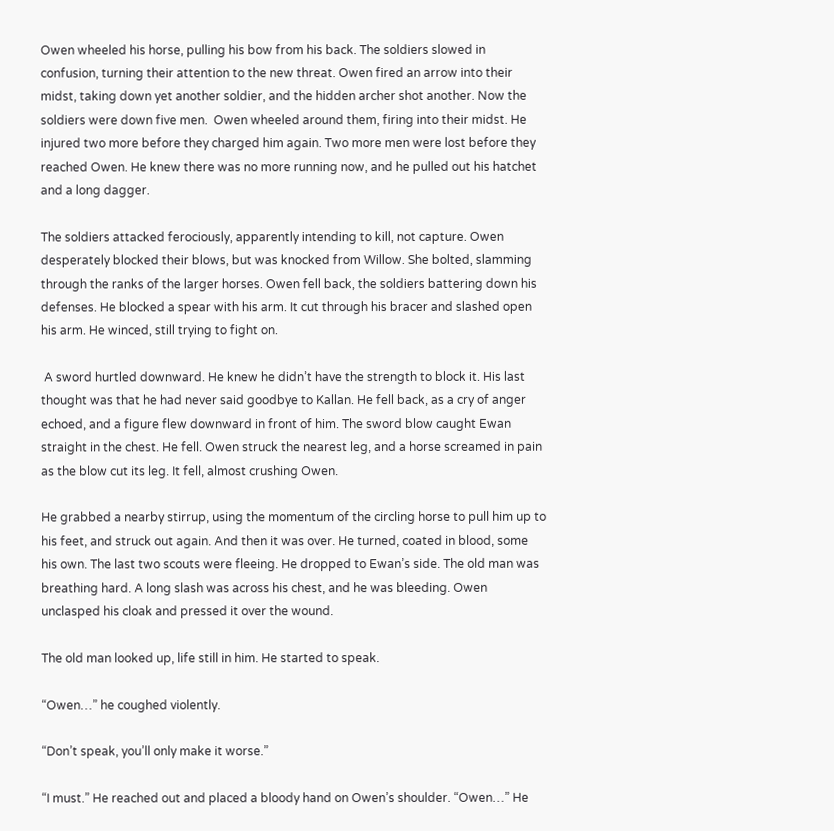Owen wheeled his horse, pulling his bow from his back. The soldiers slowed in confusion, turning their attention to the new threat. Owen fired an arrow into their midst, taking down yet another soldier, and the hidden archer shot another. Now the soldiers were down five men.  Owen wheeled around them, firing into their midst. He injured two more before they charged him again. Two more men were lost before they reached Owen. He knew there was no more running now, and he pulled out his hatchet and a long dagger.

The soldiers attacked ferociously, apparently intending to kill, not capture. Owen desperately blocked their blows, but was knocked from Willow. She bolted, slamming through the ranks of the larger horses. Owen fell back, the soldiers battering down his defenses. He blocked a spear with his arm. It cut through his bracer and slashed open his arm. He winced, still trying to fight on.

 A sword hurtled downward. He knew he didn’t have the strength to block it. His last thought was that he had never said goodbye to Kallan. He fell back, as a cry of anger echoed, and a figure flew downward in front of him. The sword blow caught Ewan straight in the chest. He fell. Owen struck the nearest leg, and a horse screamed in pain as the blow cut its leg. It fell, almost crushing Owen.

He grabbed a nearby stirrup, using the momentum of the circling horse to pull him up to his feet, and struck out again. And then it was over. He turned, coated in blood, some his own. The last two scouts were fleeing. He dropped to Ewan’s side. The old man was breathing hard. A long slash was across his chest, and he was bleeding. Owen unclasped his cloak and pressed it over the wound.

The old man looked up, life still in him. He started to speak.

“Owen…” he coughed violently.

“Don’t speak, you’ll only make it worse.”

“I must.” He reached out and placed a bloody hand on Owen’s shoulder. “Owen…” He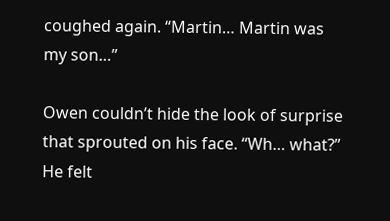coughed again. “Martin… Martin was my son…”

Owen couldn’t hide the look of surprise that sprouted on his face. “Wh… what?” He felt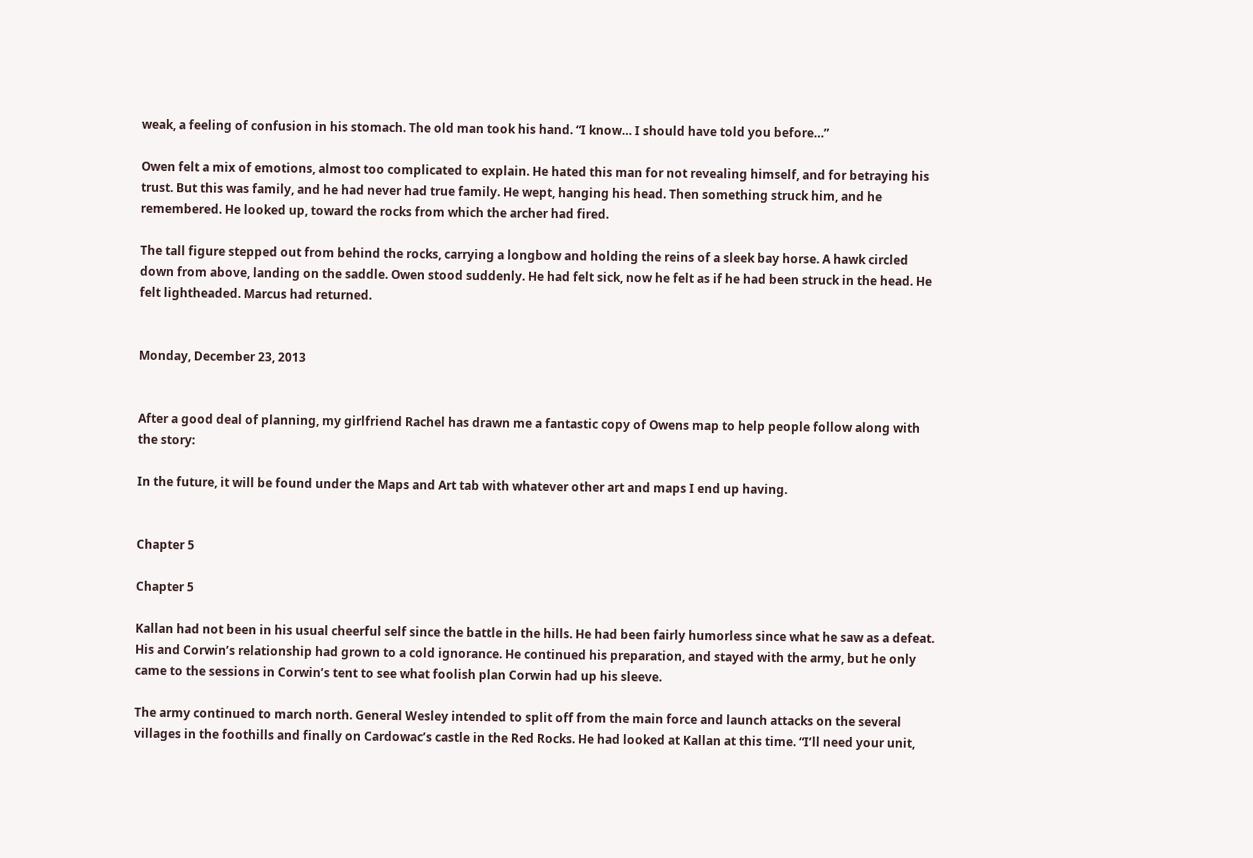weak, a feeling of confusion in his stomach. The old man took his hand. “I know… I should have told you before…”

Owen felt a mix of emotions, almost too complicated to explain. He hated this man for not revealing himself, and for betraying his trust. But this was family, and he had never had true family. He wept, hanging his head. Then something struck him, and he remembered. He looked up, toward the rocks from which the archer had fired.

The tall figure stepped out from behind the rocks, carrying a longbow and holding the reins of a sleek bay horse. A hawk circled down from above, landing on the saddle. Owen stood suddenly. He had felt sick, now he felt as if he had been struck in the head. He felt lightheaded. Marcus had returned.


Monday, December 23, 2013


After a good deal of planning, my girlfriend Rachel has drawn me a fantastic copy of Owens map to help people follow along with the story:

In the future, it will be found under the Maps and Art tab with whatever other art and maps I end up having.


Chapter 5

Chapter 5

Kallan had not been in his usual cheerful self since the battle in the hills. He had been fairly humorless since what he saw as a defeat. His and Corwin’s relationship had grown to a cold ignorance. He continued his preparation, and stayed with the army, but he only came to the sessions in Corwin’s tent to see what foolish plan Corwin had up his sleeve.

The army continued to march north. General Wesley intended to split off from the main force and launch attacks on the several villages in the foothills and finally on Cardowac’s castle in the Red Rocks. He had looked at Kallan at this time. “I’ll need your unit,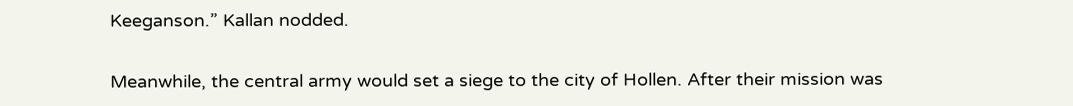Keeganson.” Kallan nodded.

Meanwhile, the central army would set a siege to the city of Hollen. After their mission was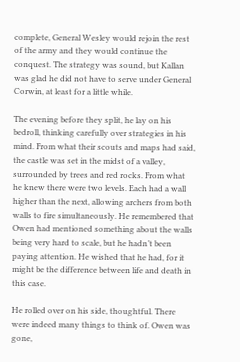complete, General Wesley would rejoin the rest of the army and they would continue the conquest. The strategy was sound, but Kallan was glad he did not have to serve under General Corwin, at least for a little while.

The evening before they split, he lay on his bedroll, thinking carefully over strategies in his mind. From what their scouts and maps had said, the castle was set in the midst of a valley, surrounded by trees and red rocks. From what he knew there were two levels. Each had a wall higher than the next, allowing archers from both walls to fire simultaneously. He remembered that Owen had mentioned something about the walls being very hard to scale, but he hadn’t been paying attention. He wished that he had, for it might be the difference between life and death in this case.

He rolled over on his side, thoughtful. There were indeed many things to think of. Owen was gone,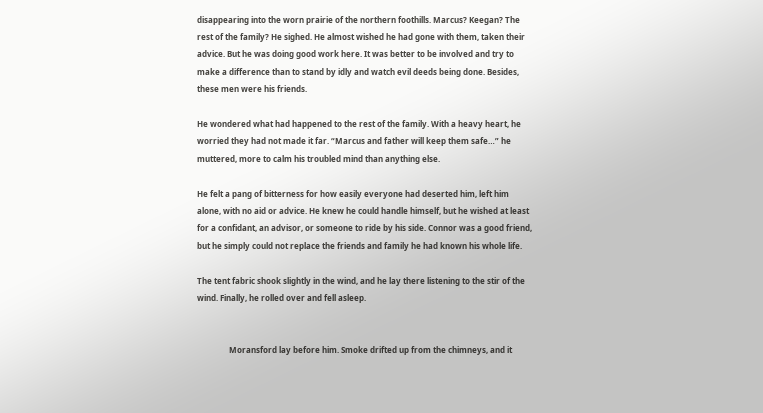disappearing into the worn prairie of the northern foothills. Marcus? Keegan? The rest of the family? He sighed. He almost wished he had gone with them, taken their advice. But he was doing good work here. It was better to be involved and try to make a difference than to stand by idly and watch evil deeds being done. Besides, these men were his friends.

He wondered what had happened to the rest of the family. With a heavy heart, he worried they had not made it far. “Marcus and father will keep them safe…” he muttered, more to calm his troubled mind than anything else.

He felt a pang of bitterness for how easily everyone had deserted him, left him alone, with no aid or advice. He knew he could handle himself, but he wished at least for a confidant, an advisor, or someone to ride by his side. Connor was a good friend, but he simply could not replace the friends and family he had known his whole life.

The tent fabric shook slightly in the wind, and he lay there listening to the stir of the wind. Finally, he rolled over and fell asleep.


                Moransford lay before him. Smoke drifted up from the chimneys, and it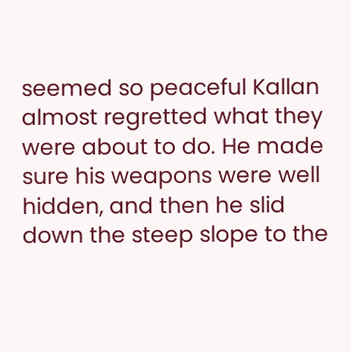seemed so peaceful Kallan almost regretted what they were about to do. He made sure his weapons were well hidden, and then he slid down the steep slope to the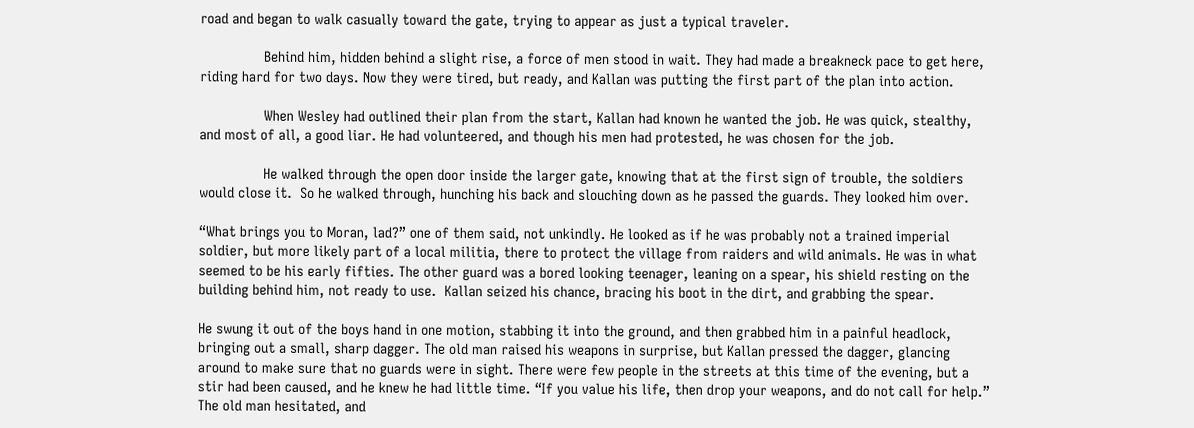road and began to walk casually toward the gate, trying to appear as just a typical traveler.

                Behind him, hidden behind a slight rise, a force of men stood in wait. They had made a breakneck pace to get here, riding hard for two days. Now they were tired, but ready, and Kallan was putting the first part of the plan into action.

                When Wesley had outlined their plan from the start, Kallan had known he wanted the job. He was quick, stealthy, and most of all, a good liar. He had volunteered, and though his men had protested, he was chosen for the job.

                He walked through the open door inside the larger gate, knowing that at the first sign of trouble, the soldiers would close it.  So he walked through, hunching his back and slouching down as he passed the guards. They looked him over.

“What brings you to Moran, lad?” one of them said, not unkindly. He looked as if he was probably not a trained imperial soldier, but more likely part of a local militia, there to protect the village from raiders and wild animals. He was in what seemed to be his early fifties. The other guard was a bored looking teenager, leaning on a spear, his shield resting on the building behind him, not ready to use.  Kallan seized his chance, bracing his boot in the dirt, and grabbing the spear.

He swung it out of the boys hand in one motion, stabbing it into the ground, and then grabbed him in a painful headlock, bringing out a small, sharp dagger. The old man raised his weapons in surprise, but Kallan pressed the dagger, glancing around to make sure that no guards were in sight. There were few people in the streets at this time of the evening, but a stir had been caused, and he knew he had little time. “If you value his life, then drop your weapons, and do not call for help.” The old man hesitated, and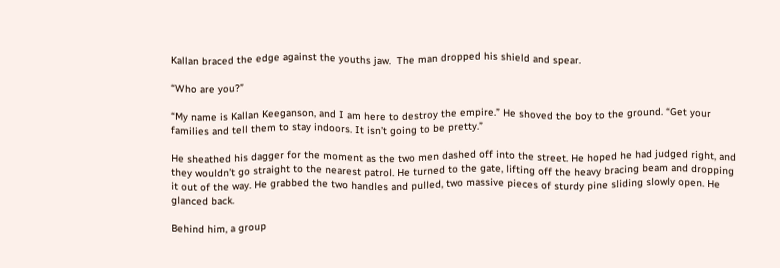Kallan braced the edge against the youths jaw.  The man dropped his shield and spear.

“Who are you?”

“My name is Kallan Keeganson, and I am here to destroy the empire.” He shoved the boy to the ground. “Get your families and tell them to stay indoors. It isn’t going to be pretty.”

He sheathed his dagger for the moment as the two men dashed off into the street. He hoped he had judged right, and they wouldn’t go straight to the nearest patrol. He turned to the gate, lifting off the heavy bracing beam and dropping it out of the way. He grabbed the two handles and pulled, two massive pieces of sturdy pine sliding slowly open. He glanced back.

Behind him, a group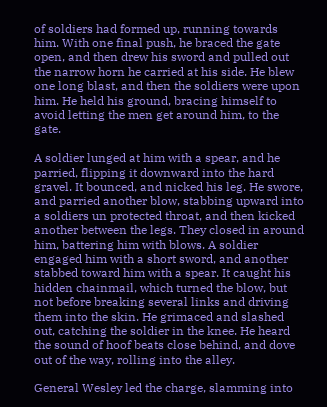of soldiers had formed up, running towards him. With one final push, he braced the gate open, and then drew his sword and pulled out the narrow horn he carried at his side. He blew one long blast, and then the soldiers were upon him. He held his ground, bracing himself to avoid letting the men get around him, to the gate.

A soldier lunged at him with a spear, and he parried, flipping it downward into the hard gravel. It bounced, and nicked his leg. He swore, and parried another blow, stabbing upward into a soldiers un protected throat, and then kicked another between the legs. They closed in around him, battering him with blows. A soldier engaged him with a short sword, and another stabbed toward him with a spear. It caught his hidden chainmail, which turned the blow, but not before breaking several links and driving them into the skin. He grimaced and slashed out, catching the soldier in the knee. He heard the sound of hoof beats close behind, and dove out of the way, rolling into the alley.

General Wesley led the charge, slamming into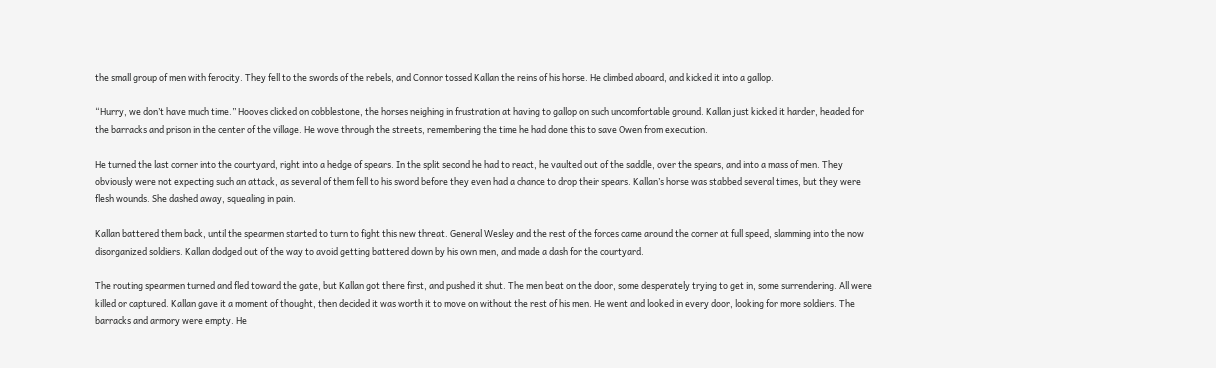the small group of men with ferocity. They fell to the swords of the rebels, and Connor tossed Kallan the reins of his horse. He climbed aboard, and kicked it into a gallop.

“Hurry, we don’t have much time.” Hooves clicked on cobblestone, the horses neighing in frustration at having to gallop on such uncomfortable ground. Kallan just kicked it harder, headed for the barracks and prison in the center of the village. He wove through the streets, remembering the time he had done this to save Owen from execution.

He turned the last corner into the courtyard, right into a hedge of spears. In the split second he had to react, he vaulted out of the saddle, over the spears, and into a mass of men. They obviously were not expecting such an attack, as several of them fell to his sword before they even had a chance to drop their spears. Kallan’s horse was stabbed several times, but they were flesh wounds. She dashed away, squealing in pain.

Kallan battered them back, until the spearmen started to turn to fight this new threat. General Wesley and the rest of the forces came around the corner at full speed, slamming into the now disorganized soldiers. Kallan dodged out of the way to avoid getting battered down by his own men, and made a dash for the courtyard.

The routing spearmen turned and fled toward the gate, but Kallan got there first, and pushed it shut. The men beat on the door, some desperately trying to get in, some surrendering. All were killed or captured. Kallan gave it a moment of thought, then decided it was worth it to move on without the rest of his men. He went and looked in every door, looking for more soldiers. The barracks and armory were empty. He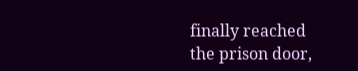finally reached the prison door,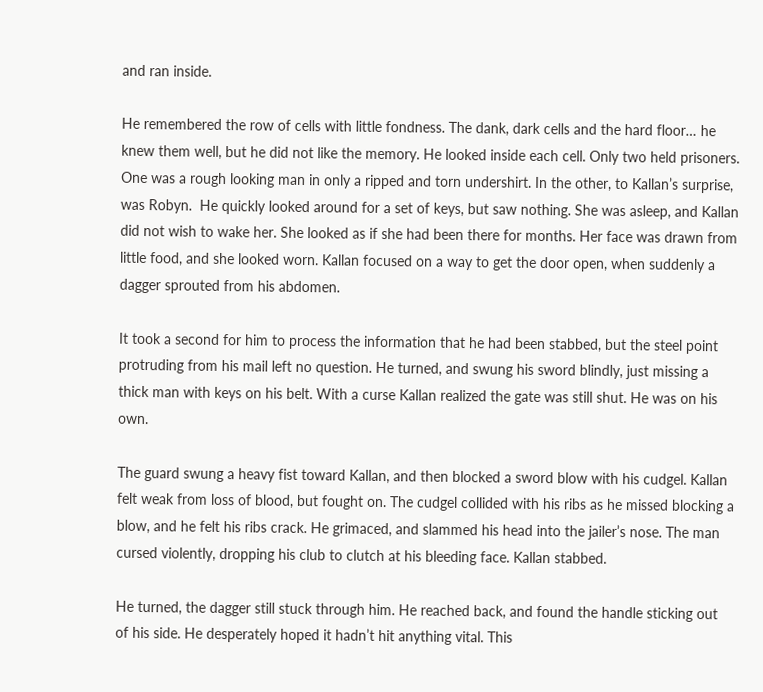and ran inside.

He remembered the row of cells with little fondness. The dank, dark cells and the hard floor… he knew them well, but he did not like the memory. He looked inside each cell. Only two held prisoners. One was a rough looking man in only a ripped and torn undershirt. In the other, to Kallan’s surprise, was Robyn.  He quickly looked around for a set of keys, but saw nothing. She was asleep, and Kallan did not wish to wake her. She looked as if she had been there for months. Her face was drawn from little food, and she looked worn. Kallan focused on a way to get the door open, when suddenly a dagger sprouted from his abdomen.

It took a second for him to process the information that he had been stabbed, but the steel point protruding from his mail left no question. He turned, and swung his sword blindly, just missing a thick man with keys on his belt. With a curse Kallan realized the gate was still shut. He was on his own.

The guard swung a heavy fist toward Kallan, and then blocked a sword blow with his cudgel. Kallan felt weak from loss of blood, but fought on. The cudgel collided with his ribs as he missed blocking a blow, and he felt his ribs crack. He grimaced, and slammed his head into the jailer’s nose. The man cursed violently, dropping his club to clutch at his bleeding face. Kallan stabbed.

He turned, the dagger still stuck through him. He reached back, and found the handle sticking out of his side. He desperately hoped it hadn’t hit anything vital. This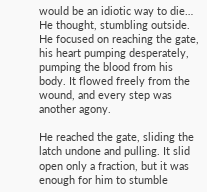would be an idiotic way to die… He thought, stumbling outside. He focused on reaching the gate, his heart pumping desperately, pumping the blood from his body. It flowed freely from the wound, and every step was another agony.

He reached the gate, sliding the latch undone and pulling. It slid open only a fraction, but it was enough for him to stumble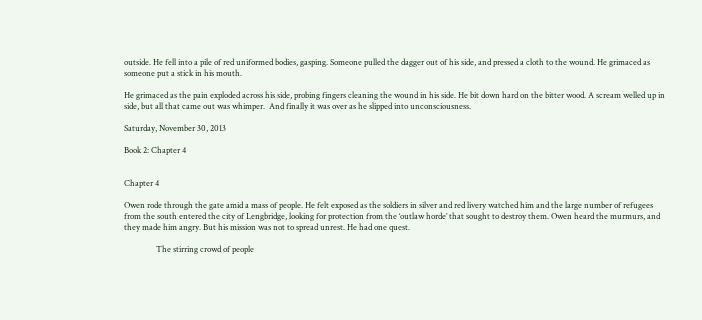outside. He fell into a pile of red uniformed bodies, gasping. Someone pulled the dagger out of his side, and pressed a cloth to the wound. He grimaced as someone put a stick in his mouth.

He grimaced as the pain exploded across his side, probing fingers cleaning the wound in his side. He bit down hard on the bitter wood. A scream welled up in side, but all that came out was whimper.  And finally it was over as he slipped into unconsciousness.

Saturday, November 30, 2013

Book 2: Chapter 4


Chapter 4

Owen rode through the gate amid a mass of people. He felt exposed as the soldiers in silver and red livery watched him and the large number of refugees from the south entered the city of Lengbridge, looking for protection from the ‘outlaw horde’ that sought to destroy them. Owen heard the murmurs, and they made him angry. But his mission was not to spread unrest. He had one quest.

                The stirring crowd of people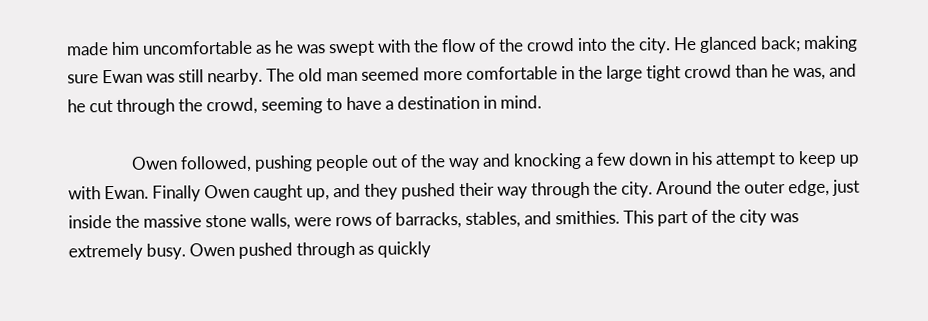made him uncomfortable as he was swept with the flow of the crowd into the city. He glanced back; making sure Ewan was still nearby. The old man seemed more comfortable in the large tight crowd than he was, and he cut through the crowd, seeming to have a destination in mind.

                Owen followed, pushing people out of the way and knocking a few down in his attempt to keep up with Ewan. Finally Owen caught up, and they pushed their way through the city. Around the outer edge, just inside the massive stone walls, were rows of barracks, stables, and smithies. This part of the city was extremely busy. Owen pushed through as quickly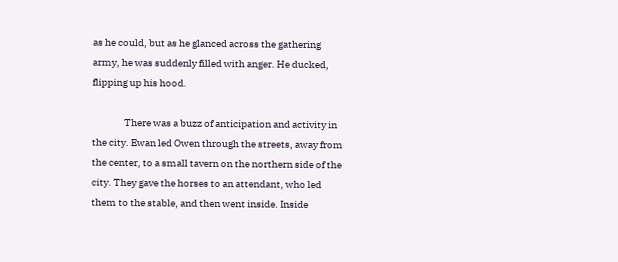as he could, but as he glanced across the gathering army, he was suddenly filled with anger. He ducked, flipping up his hood.

                There was a buzz of anticipation and activity in the city. Ewan led Owen through the streets, away from the center, to a small tavern on the northern side of the city. They gave the horses to an attendant, who led them to the stable, and then went inside. Inside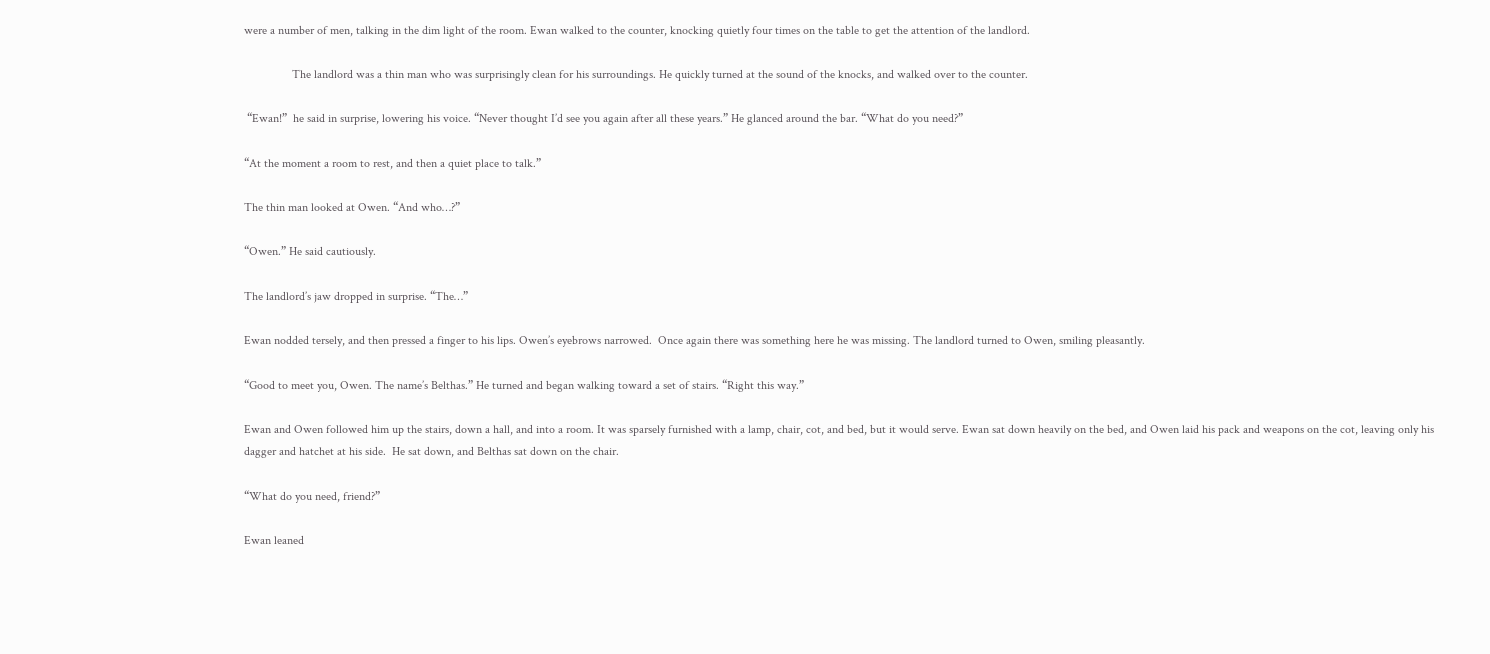were a number of men, talking in the dim light of the room. Ewan walked to the counter, knocking quietly four times on the table to get the attention of the landlord.

                The landlord was a thin man who was surprisingly clean for his surroundings. He quickly turned at the sound of the knocks, and walked over to the counter.

 “Ewan!”  he said in surprise, lowering his voice. “Never thought I’d see you again after all these years.” He glanced around the bar. “What do you need?”

“At the moment a room to rest, and then a quiet place to talk.”

The thin man looked at Owen. “And who…?”

“Owen.” He said cautiously.

The landlord’s jaw dropped in surprise. “The…”

Ewan nodded tersely, and then pressed a finger to his lips. Owen’s eyebrows narrowed.  Once again there was something here he was missing. The landlord turned to Owen, smiling pleasantly.

“Good to meet you, Owen. The name’s Belthas.” He turned and began walking toward a set of stairs. “Right this way.”

Ewan and Owen followed him up the stairs, down a hall, and into a room. It was sparsely furnished with a lamp, chair, cot, and bed, but it would serve. Ewan sat down heavily on the bed, and Owen laid his pack and weapons on the cot, leaving only his dagger and hatchet at his side.  He sat down, and Belthas sat down on the chair.

“What do you need, friend?”

Ewan leaned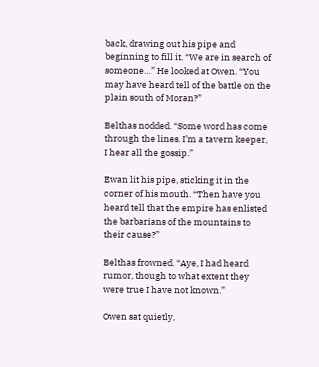back, drawing out his pipe and beginning to fill it. “We are in search of someone…” He looked at Owen. “You may have heard tell of the battle on the plain south of Moran?”

Belthas nodded. “Some word has come through the lines. I’m a tavern keeper, I hear all the gossip.”

Ewan lit his pipe, sticking it in the corner of his mouth. “Then have you heard tell that the empire has enlisted the barbarians of the mountains to their cause?”

Belthas frowned. “Aye, I had heard rumor, though to what extent they were true I have not known.”

Owen sat quietly,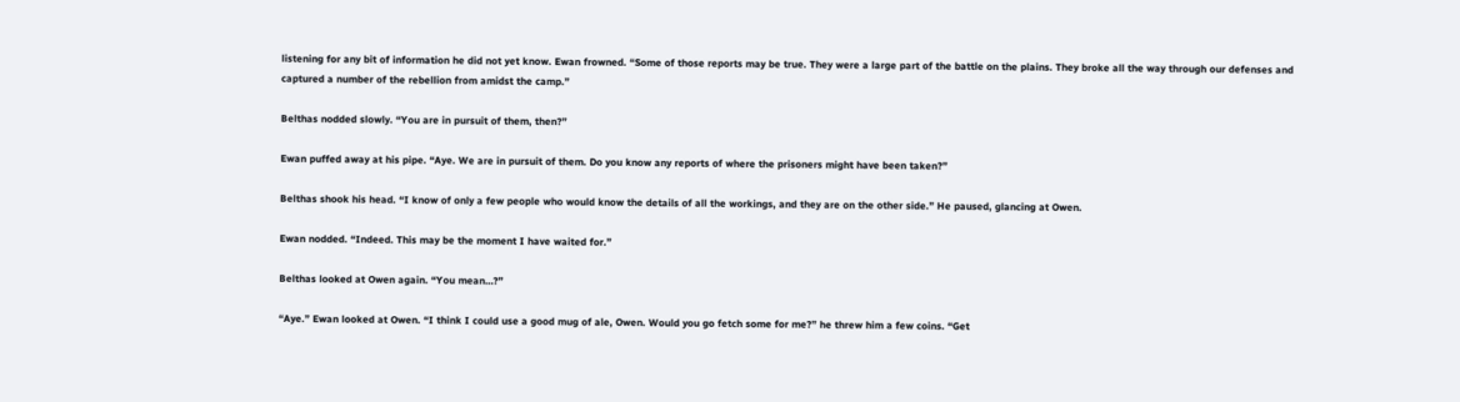listening for any bit of information he did not yet know. Ewan frowned. “Some of those reports may be true. They were a large part of the battle on the plains. They broke all the way through our defenses and captured a number of the rebellion from amidst the camp.”

Belthas nodded slowly. “You are in pursuit of them, then?”

Ewan puffed away at his pipe. “Aye. We are in pursuit of them. Do you know any reports of where the prisoners might have been taken?”

Belthas shook his head. “I know of only a few people who would know the details of all the workings, and they are on the other side.” He paused, glancing at Owen.

Ewan nodded. “Indeed. This may be the moment I have waited for.”

Belthas looked at Owen again. “You mean…?”

“Aye.” Ewan looked at Owen. “I think I could use a good mug of ale, Owen. Would you go fetch some for me?” he threw him a few coins. “Get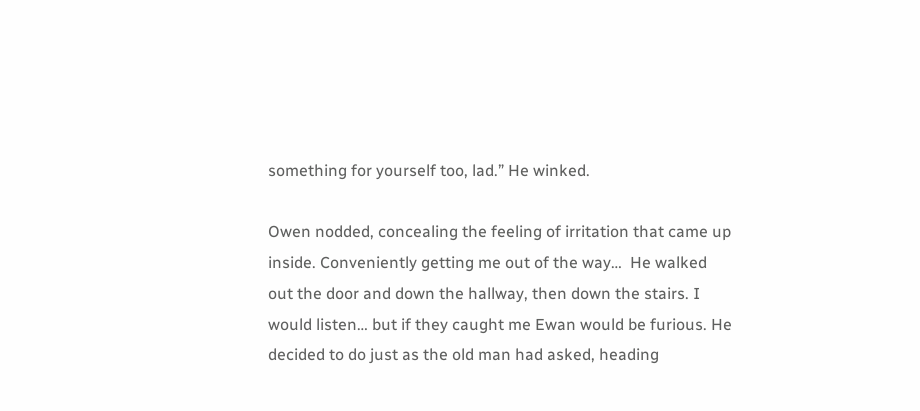something for yourself too, lad.” He winked.

Owen nodded, concealing the feeling of irritation that came up inside. Conveniently getting me out of the way…  He walked out the door and down the hallway, then down the stairs. I would listen… but if they caught me Ewan would be furious. He decided to do just as the old man had asked, heading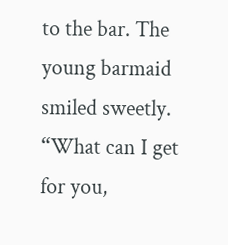to the bar. The young barmaid smiled sweetly. “What can I get for you,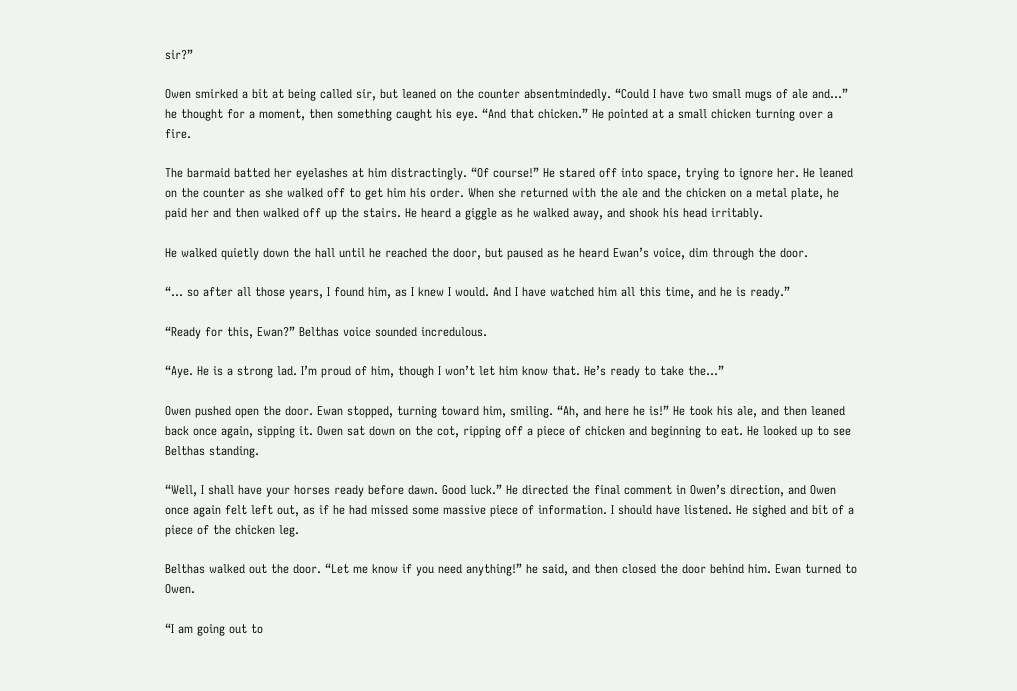sir?”

Owen smirked a bit at being called sir, but leaned on the counter absentmindedly. “Could I have two small mugs of ale and…” he thought for a moment, then something caught his eye. “And that chicken.” He pointed at a small chicken turning over a fire.

The barmaid batted her eyelashes at him distractingly. “Of course!” He stared off into space, trying to ignore her. He leaned on the counter as she walked off to get him his order. When she returned with the ale and the chicken on a metal plate, he paid her and then walked off up the stairs. He heard a giggle as he walked away, and shook his head irritably.

He walked quietly down the hall until he reached the door, but paused as he heard Ewan’s voice, dim through the door.

“… so after all those years, I found him, as I knew I would. And I have watched him all this time, and he is ready.”

“Ready for this, Ewan?” Belthas voice sounded incredulous.

“Aye. He is a strong lad. I’m proud of him, though I won’t let him know that. He’s ready to take the…”

Owen pushed open the door. Ewan stopped, turning toward him, smiling. “Ah, and here he is!” He took his ale, and then leaned back once again, sipping it. Owen sat down on the cot, ripping off a piece of chicken and beginning to eat. He looked up to see Belthas standing.

“Well, I shall have your horses ready before dawn. Good luck.” He directed the final comment in Owen’s direction, and Owen once again felt left out, as if he had missed some massive piece of information. I should have listened. He sighed and bit of a piece of the chicken leg.

Belthas walked out the door. “Let me know if you need anything!” he said, and then closed the door behind him. Ewan turned to Owen.

“I am going out to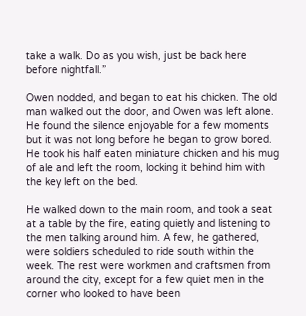take a walk. Do as you wish, just be back here before nightfall.”

Owen nodded, and began to eat his chicken. The old man walked out the door, and Owen was left alone. He found the silence enjoyable for a few moments but it was not long before he began to grow bored.  He took his half eaten miniature chicken and his mug of ale and left the room, locking it behind him with the key left on the bed.

He walked down to the main room, and took a seat at a table by the fire, eating quietly and listening to the men talking around him. A few, he gathered, were soldiers scheduled to ride south within the week. The rest were workmen and craftsmen from around the city, except for a few quiet men in the corner who looked to have been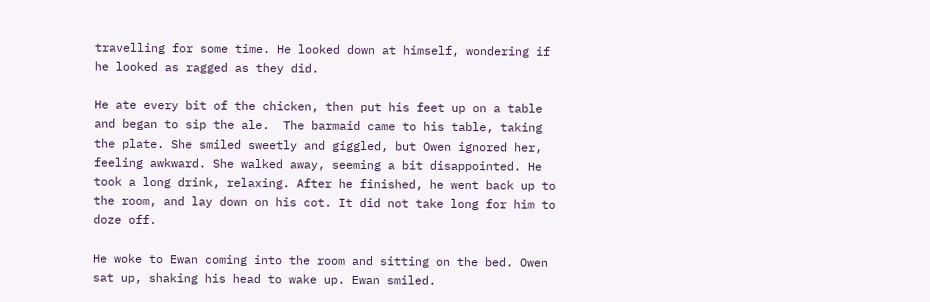travelling for some time. He looked down at himself, wondering if he looked as ragged as they did.

He ate every bit of the chicken, then put his feet up on a table and began to sip the ale.  The barmaid came to his table, taking the plate. She smiled sweetly and giggled, but Owen ignored her, feeling awkward. She walked away, seeming a bit disappointed. He took a long drink, relaxing. After he finished, he went back up to the room, and lay down on his cot. It did not take long for him to doze off.

He woke to Ewan coming into the room and sitting on the bed. Owen sat up, shaking his head to wake up. Ewan smiled.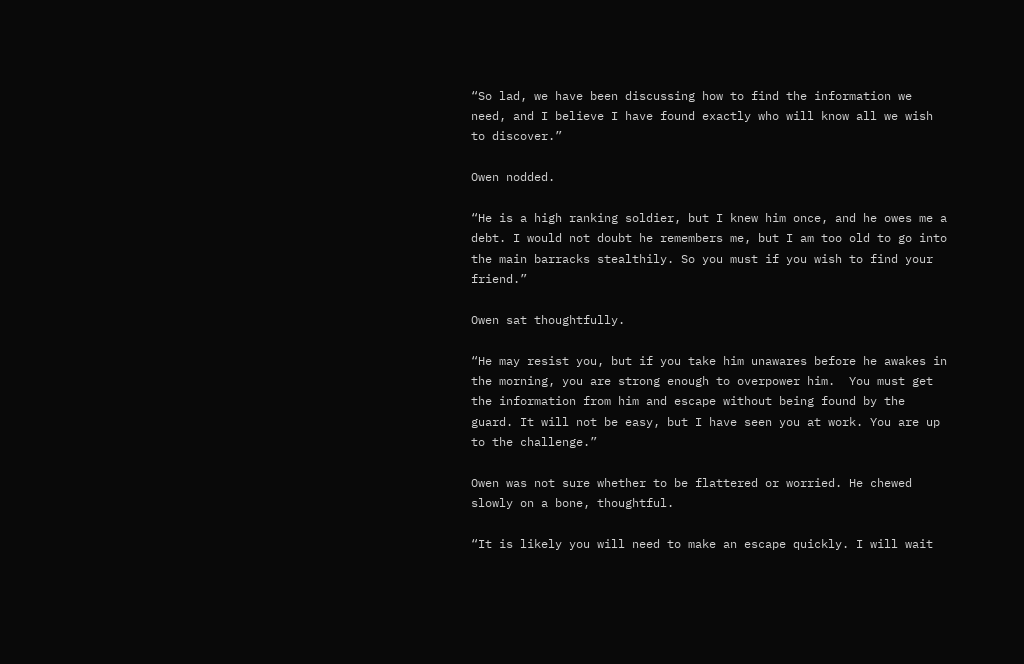“So lad, we have been discussing how to find the information we need, and I believe I have found exactly who will know all we wish to discover.”

Owen nodded.

“He is a high ranking soldier, but I knew him once, and he owes me a debt. I would not doubt he remembers me, but I am too old to go into the main barracks stealthily. So you must if you wish to find your friend.”

Owen sat thoughtfully.

“He may resist you, but if you take him unawares before he awakes in the morning, you are strong enough to overpower him.  You must get the information from him and escape without being found by the guard. It will not be easy, but I have seen you at work. You are up to the challenge.”

Owen was not sure whether to be flattered or worried. He chewed slowly on a bone, thoughtful.

“It is likely you will need to make an escape quickly. I will wait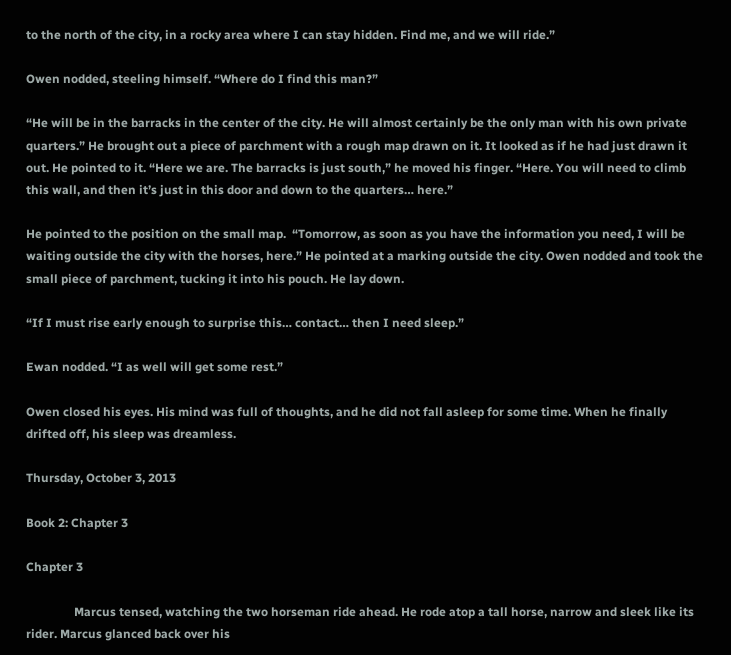to the north of the city, in a rocky area where I can stay hidden. Find me, and we will ride.”

Owen nodded, steeling himself. “Where do I find this man?”

“He will be in the barracks in the center of the city. He will almost certainly be the only man with his own private quarters.” He brought out a piece of parchment with a rough map drawn on it. It looked as if he had just drawn it out. He pointed to it. “Here we are. The barracks is just south,” he moved his finger. “Here. You will need to climb this wall, and then it’s just in this door and down to the quarters… here.”

He pointed to the position on the small map.  “Tomorrow, as soon as you have the information you need, I will be waiting outside the city with the horses, here.” He pointed at a marking outside the city. Owen nodded and took the small piece of parchment, tucking it into his pouch. He lay down.

“If I must rise early enough to surprise this… contact… then I need sleep.”

Ewan nodded. “I as well will get some rest.”

Owen closed his eyes. His mind was full of thoughts, and he did not fall asleep for some time. When he finally drifted off, his sleep was dreamless.

Thursday, October 3, 2013

Book 2: Chapter 3

Chapter 3

                Marcus tensed, watching the two horseman ride ahead. He rode atop a tall horse, narrow and sleek like its rider. Marcus glanced back over his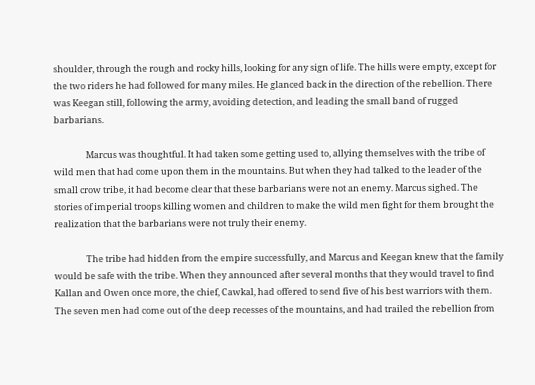shoulder, through the rough and rocky hills, looking for any sign of life. The hills were empty, except for the two riders he had followed for many miles. He glanced back in the direction of the rebellion. There was Keegan still, following the army, avoiding detection, and leading the small band of rugged barbarians.

                Marcus was thoughtful. It had taken some getting used to, allying themselves with the tribe of wild men that had come upon them in the mountains. But when they had talked to the leader of the small crow tribe, it had become clear that these barbarians were not an enemy. Marcus sighed. The stories of imperial troops killing women and children to make the wild men fight for them brought the realization that the barbarians were not truly their enemy.

                The tribe had hidden from the empire successfully, and Marcus and Keegan knew that the family would be safe with the tribe. When they announced after several months that they would travel to find Kallan and Owen once more, the chief, Cawkal, had offered to send five of his best warriors with them. The seven men had come out of the deep recesses of the mountains, and had trailed the rebellion from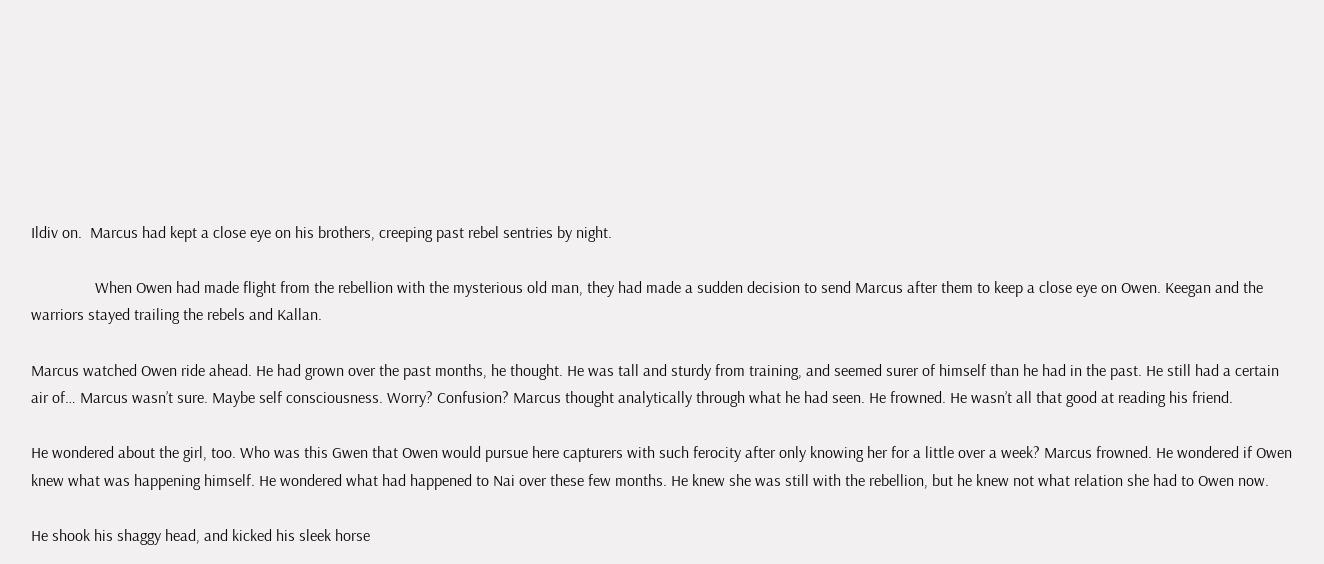Ildiv on.  Marcus had kept a close eye on his brothers, creeping past rebel sentries by night.

                When Owen had made flight from the rebellion with the mysterious old man, they had made a sudden decision to send Marcus after them to keep a close eye on Owen. Keegan and the warriors stayed trailing the rebels and Kallan.

Marcus watched Owen ride ahead. He had grown over the past months, he thought. He was tall and sturdy from training, and seemed surer of himself than he had in the past. He still had a certain air of… Marcus wasn’t sure. Maybe self consciousness. Worry? Confusion? Marcus thought analytically through what he had seen. He frowned. He wasn’t all that good at reading his friend.

He wondered about the girl, too. Who was this Gwen that Owen would pursue here capturers with such ferocity after only knowing her for a little over a week? Marcus frowned. He wondered if Owen knew what was happening himself. He wondered what had happened to Nai over these few months. He knew she was still with the rebellion, but he knew not what relation she had to Owen now.

He shook his shaggy head, and kicked his sleek horse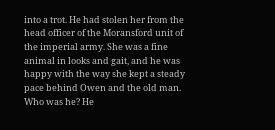into a trot. He had stolen her from the head officer of the Moransford unit of the imperial army. She was a fine animal in looks and gait, and he was happy with the way she kept a steady pace behind Owen and the old man. Who was he? He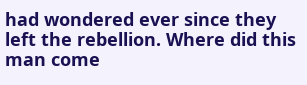had wondered ever since they left the rebellion. Where did this man come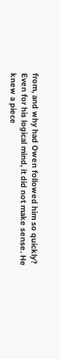from, and why had Owen followed him so quickly? Even for his logical mind, it did not make sense. He knew a piece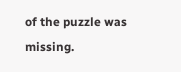of the puzzle was missing.